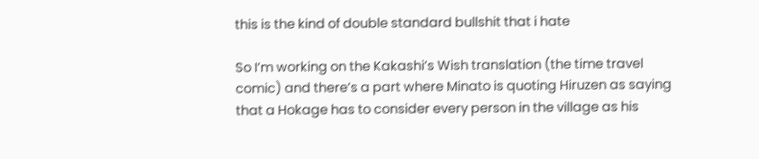this is the kind of double standard bullshit that i hate

So I’m working on the Kakashi’s Wish translation (the time travel comic) and there’s a part where Minato is quoting Hiruzen as saying that a Hokage has to consider every person in the village as his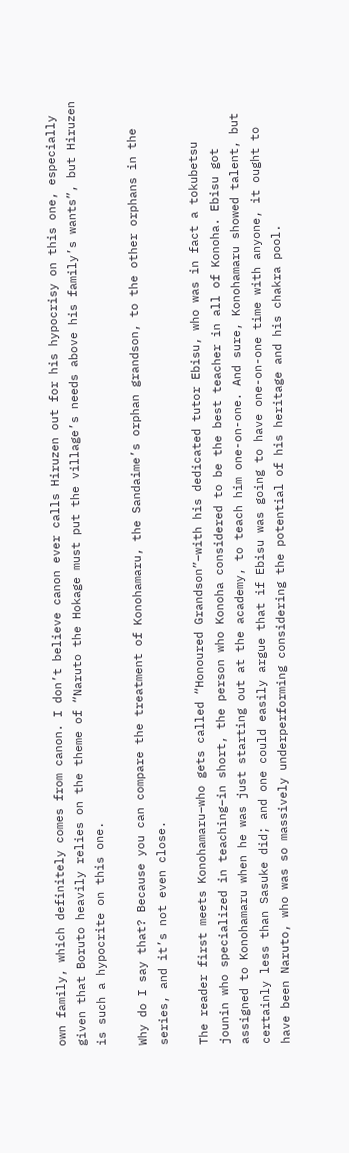own family, which definitely comes from canon. I don’t believe canon ever calls Hiruzen out for his hypocrisy on this one, especially given that Boruto heavily relies on the theme of “Naruto the Hokage must put the village’s needs above his family’s wants”, but Hiruzen is such a hypocrite on this one.

Why do I say that? Because you can compare the treatment of Konohamaru, the Sandaime’s orphan grandson, to the other orphans in the series, and it’s not even close.

The reader first meets Konohamaru–who gets called “Honoured Grandson”–with his dedicated tutor Ebisu, who was in fact a tokubetsu jounin who specialized in teaching–in short, the person who Konoha considered to be the best teacher in all of Konoha. Ebisu got assigned to Konohamaru when he was just starting out at the academy, to teach him one-on-one. And sure, Konohamaru showed talent, but certainly less than Sasuke did; and one could easily argue that if Ebisu was going to have one-on-one time with anyone, it ought to have been Naruto, who was so massively underperforming considering the potential of his heritage and his chakra pool.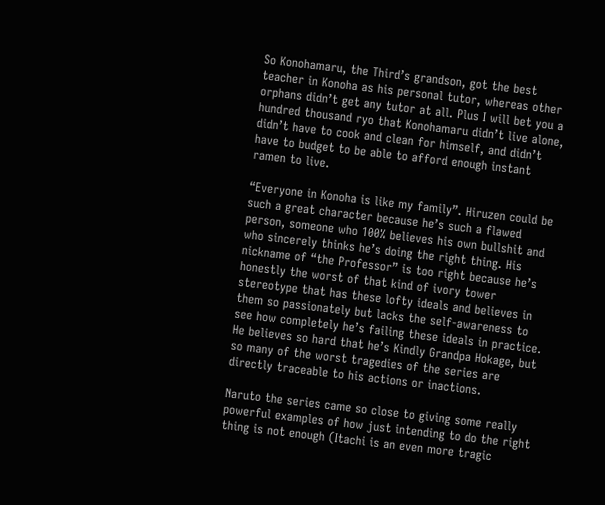So Konohamaru, the Third’s grandson, got the best teacher in Konoha as his personal tutor, whereas other orphans didn’t get any tutor at all. Plus I will bet you a hundred thousand ryo that Konohamaru didn’t live alone, didn’t have to cook and clean for himself, and didn’t have to budget to be able to afford enough instant ramen to live.

“Everyone in Konoha is like my family”. Hiruzen could be such a great character because he’s such a flawed person, someone who 100% believes his own bullshit and who sincerely thinks he’s doing the right thing. His nickname of “the Professor” is too right because he’s honestly the worst of that kind of ivory tower stereotype that has these lofty ideals and believes in them so passionately but lacks the self-awareness to see how completely he’s failing these ideals in practice. He believes so hard that he’s Kindly Grandpa Hokage, but so many of the worst tragedies of the series are directly traceable to his actions or inactions.

Naruto the series came so close to giving some really powerful examples of how just intending to do the right thing is not enough (Itachi is an even more tragic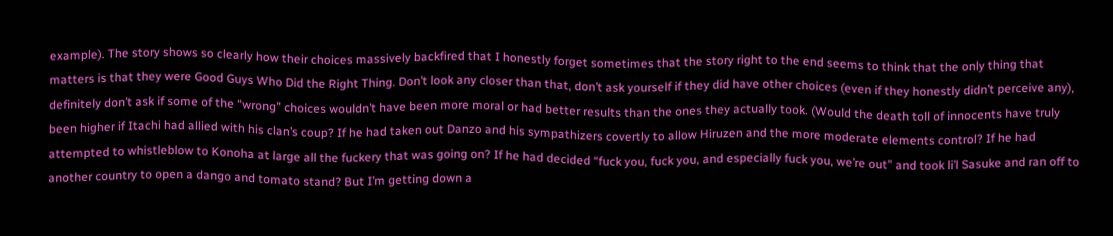example). The story shows so clearly how their choices massively backfired that I honestly forget sometimes that the story right to the end seems to think that the only thing that matters is that they were Good Guys Who Did the Right Thing. Don’t look any closer than that, don’t ask yourself if they did have other choices (even if they honestly didn’t perceive any), definitely don’t ask if some of the “wrong” choices wouldn’t have been more moral or had better results than the ones they actually took. (Would the death toll of innocents have truly been higher if Itachi had allied with his clan’s coup? If he had taken out Danzo and his sympathizers covertly to allow Hiruzen and the more moderate elements control? If he had attempted to whistleblow to Konoha at large all the fuckery that was going on? If he had decided “fuck you, fuck you, and especially fuck you, we’re out” and took li’l Sasuke and ran off to another country to open a dango and tomato stand? But I’m getting down a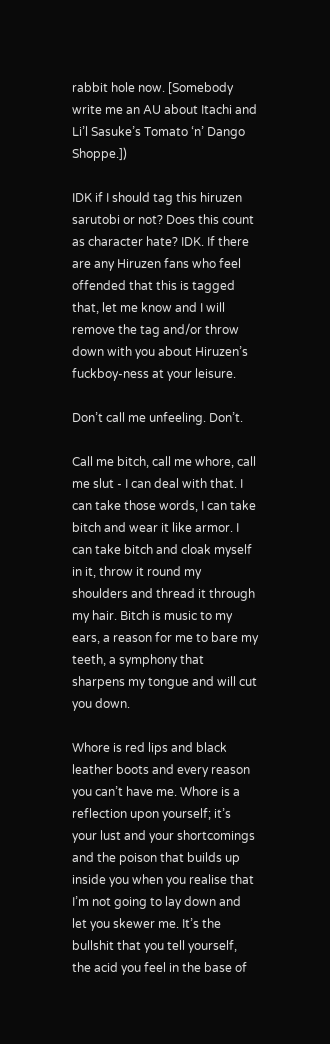rabbit hole now. [Somebody write me an AU about Itachi and Li’l Sasuke’s Tomato ‘n’ Dango Shoppe.])

IDK if I should tag this hiruzen sarutobi or not? Does this count as character hate? IDK. If there are any Hiruzen fans who feel offended that this is tagged that, let me know and I will remove the tag and/or throw down with you about Hiruzen’s fuckboy-ness at your leisure.

Don’t call me unfeeling. Don’t.

Call me bitch, call me whore, call me slut - I can deal with that. I can take those words, I can take bitch and wear it like armor. I can take bitch and cloak myself in it, throw it round my shoulders and thread it through my hair. Bitch is music to my ears, a reason for me to bare my teeth, a symphony that sharpens my tongue and will cut you down.

Whore is red lips and black leather boots and every reason you can’t have me. Whore is a reflection upon yourself; it’s your lust and your shortcomings and the poison that builds up inside you when you realise that I’m not going to lay down and let you skewer me. It’s the bullshit that you tell yourself, the acid you feel in the base of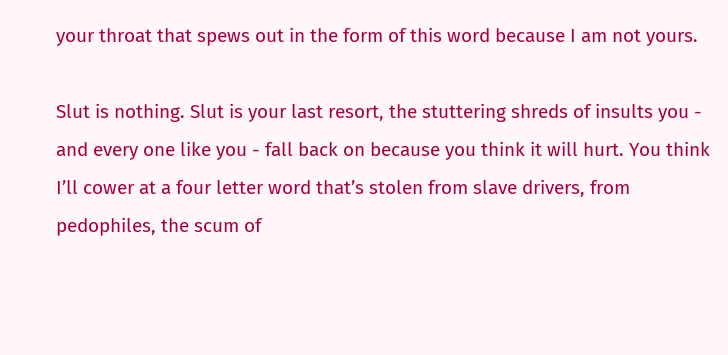your throat that spews out in the form of this word because I am not yours.

Slut is nothing. Slut is your last resort, the stuttering shreds of insults you - and every one like you - fall back on because you think it will hurt. You think I’ll cower at a four letter word that’s stolen from slave drivers, from pedophiles, the scum of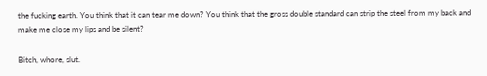the fucking earth. You think that it can tear me down? You think that the gross double standard can strip the steel from my back and make me close my lips and be silent?

Bitch, whore, slut.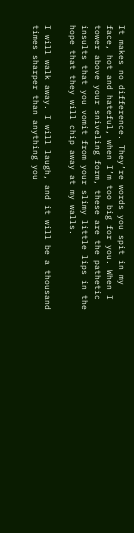It makes no difference. They’re words you spit in my face, hot and hateful, when I’m too big for you. When I tower above your sniveling form, these are the pathetic insults that you vomit from your slimy little lips in the hope that they will chip away at my walls.

I will walk away. I will laugh, and it will be a thousand times sharper than anything you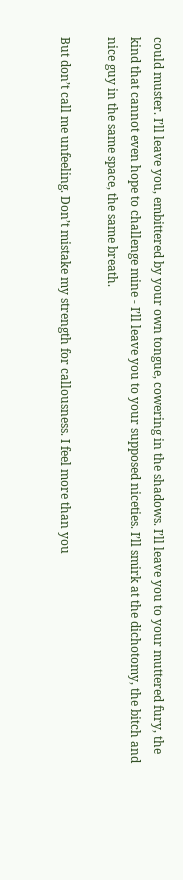could muster. I’ll leave you, embittered by your own tongue, cowering in the shadows. I’ll leave you to your muttered fury, the kind that cannot even hope to challenge mine - I’ll leave you to your supposed niceties. I’ll smirk at the dichotomy, the bitch and nice guy in the same space, the same breath.

But don’t call me unfeeling. Don’t mistake my strength for callousness. I feel more than you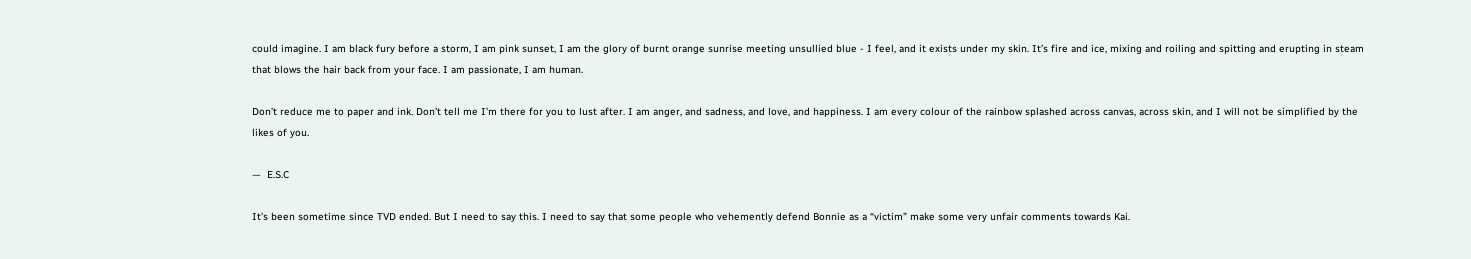could imagine. I am black fury before a storm, I am pink sunset, I am the glory of burnt orange sunrise meeting unsullied blue - I feel, and it exists under my skin. It’s fire and ice, mixing and roiling and spitting and erupting in steam that blows the hair back from your face. I am passionate, I am human.

Don’t reduce me to paper and ink. Don’t tell me I’m there for you to lust after. I am anger, and sadness, and love, and happiness. I am every colour of the rainbow splashed across canvas, across skin, and I will not be simplified by the likes of you.

—  E.S.C

It’s been sometime since TVD ended. But I need to say this. I need to say that some people who vehemently defend Bonnie as a “victim” make some very unfair comments towards Kai.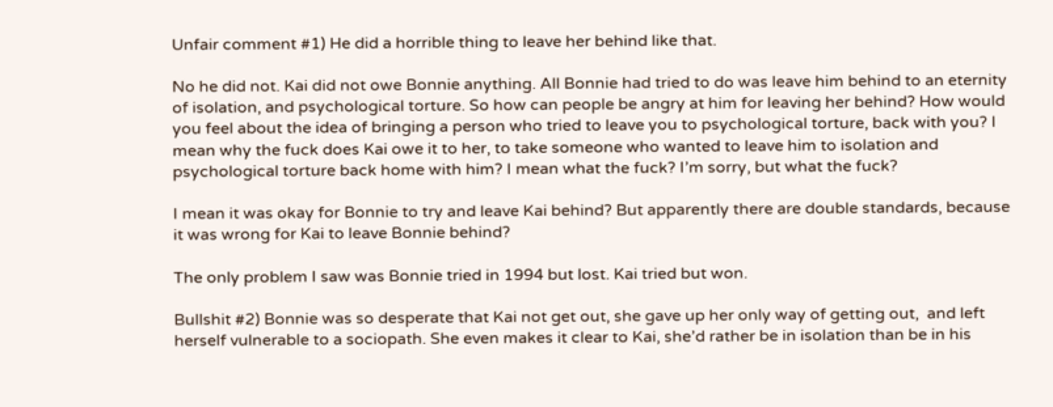Unfair comment #1) He did a horrible thing to leave her behind like that.

No he did not. Kai did not owe Bonnie anything. All Bonnie had tried to do was leave him behind to an eternity of isolation, and psychological torture. So how can people be angry at him for leaving her behind? How would you feel about the idea of bringing a person who tried to leave you to psychological torture, back with you? I mean why the fuck does Kai owe it to her, to take someone who wanted to leave him to isolation and psychological torture back home with him? I mean what the fuck? I’m sorry, but what the fuck?

I mean it was okay for Bonnie to try and leave Kai behind? But apparently there are double standards, because it was wrong for Kai to leave Bonnie behind?

The only problem I saw was Bonnie tried in 1994 but lost. Kai tried but won.

Bullshit #2) Bonnie was so desperate that Kai not get out, she gave up her only way of getting out,  and left herself vulnerable to a sociopath. She even makes it clear to Kai, she’d rather be in isolation than be in his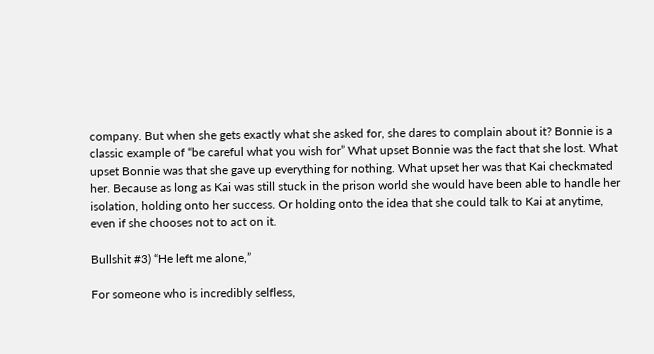company. But when she gets exactly what she asked for, she dares to complain about it? Bonnie is a classic example of “be careful what you wish for” What upset Bonnie was the fact that she lost. What upset Bonnie was that she gave up everything for nothing. What upset her was that Kai checkmated her. Because as long as Kai was still stuck in the prison world she would have been able to handle her isolation, holding onto her success. Or holding onto the idea that she could talk to Kai at anytime, even if she chooses not to act on it.

Bullshit #3) “He left me alone,”

For someone who is incredibly selfless,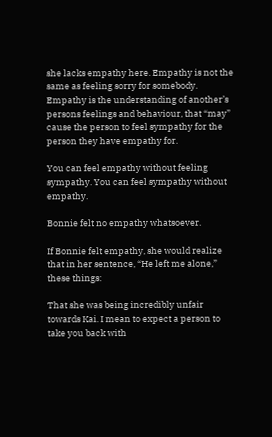she lacks empathy here. Empathy is not the same as feeling sorry for somebody. Empathy is the understanding of another’s persons feelings and behaviour, that “may” cause the person to feel sympathy for the person they have empathy for.

You can feel empathy without feeling sympathy. You can feel sympathy without empathy.

Bonnie felt no empathy whatsoever.

If Bonnie felt empathy, she would realize that in her sentence, “He left me alone,” these things:

That she was being incredibly unfair towards Kai. I mean to expect a person to take you back with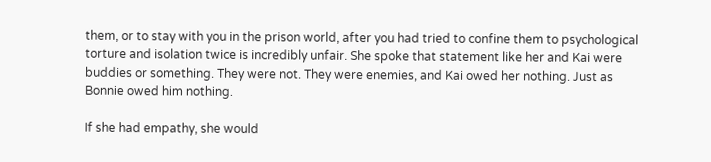them, or to stay with you in the prison world, after you had tried to confine them to psychological torture and isolation twice is incredibly unfair. She spoke that statement like her and Kai were buddies or something. They were not. They were enemies, and Kai owed her nothing. Just as Bonnie owed him nothing.

If she had empathy, she would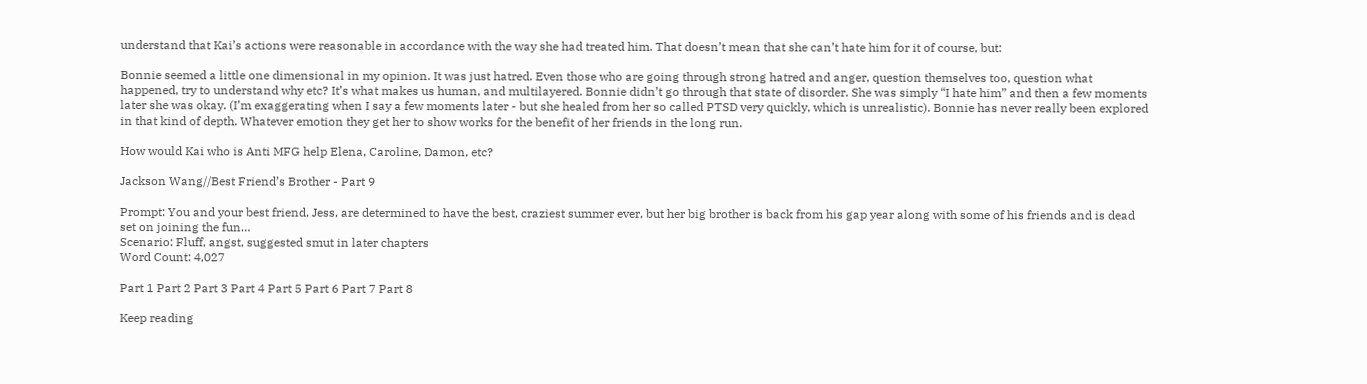understand that Kai’s actions were reasonable in accordance with the way she had treated him. That doesn’t mean that she can’t hate him for it of course, but:

Bonnie seemed a little one dimensional in my opinion. It was just hatred. Even those who are going through strong hatred and anger, question themselves too, question what happened, try to understand why etc? It’s what makes us human, and multilayered. Bonnie didn’t go through that state of disorder. She was simply “I hate him” and then a few moments later she was okay. (I’m exaggerating when I say a few moments later - but she healed from her so called PTSD very quickly, which is unrealistic). Bonnie has never really been explored in that kind of depth. Whatever emotion they get her to show works for the benefit of her friends in the long run.

How would Kai who is Anti MFG help Elena, Caroline, Damon, etc?

Jackson Wang//Best Friend’s Brother - Part 9

Prompt: You and your best friend, Jess, are determined to have the best, craziest summer ever, but her big brother is back from his gap year along with some of his friends and is dead set on joining the fun…
Scenario: Fluff, angst, suggested smut in later chapters
Word Count: 4,027

Part 1 Part 2 Part 3 Part 4 Part 5 Part 6 Part 7 Part 8

Keep reading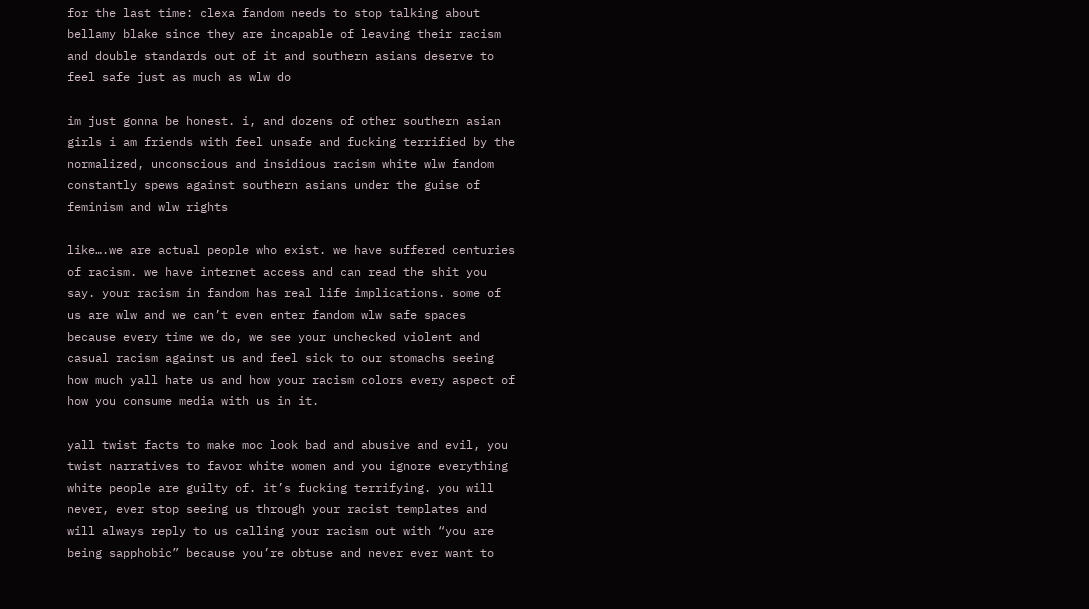for the last time: clexa fandom needs to stop talking about bellamy blake since they are incapable of leaving their racism and double standards out of it and southern asians deserve to feel safe just as much as wlw do

im just gonna be honest. i, and dozens of other southern asian girls i am friends with feel unsafe and fucking terrified by the normalized, unconscious and insidious racism white wlw fandom constantly spews against southern asians under the guise of feminism and wlw rights

like….we are actual people who exist. we have suffered centuries of racism. we have internet access and can read the shit you say. your racism in fandom has real life implications. some of us are wlw and we can’t even enter fandom wlw safe spaces because every time we do, we see your unchecked violent and casual racism against us and feel sick to our stomachs seeing how much yall hate us and how your racism colors every aspect of how you consume media with us in it.

yall twist facts to make moc look bad and abusive and evil, you twist narratives to favor white women and you ignore everything white people are guilty of. it’s fucking terrifying. you will never, ever stop seeing us through your racist templates and will always reply to us calling your racism out with “you are being sapphobic” because you’re obtuse and never ever want to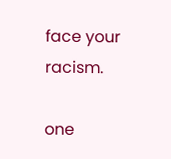face your racism.

one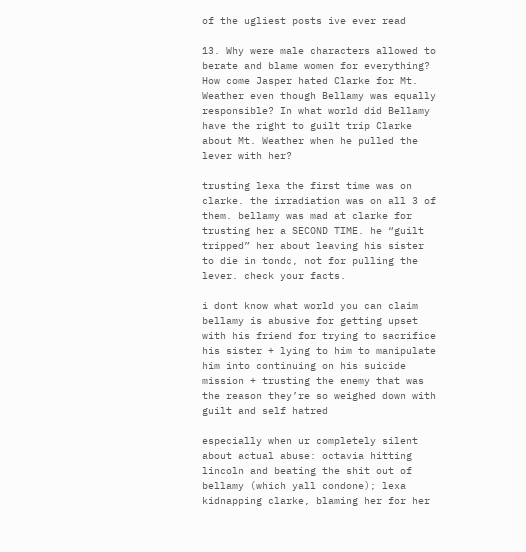of the ugliest posts ive ever read

13. Why were male characters allowed to berate and blame women for everything? How come Jasper hated Clarke for Mt. Weather even though Bellamy was equally responsible? In what world did Bellamy have the right to guilt trip Clarke about Mt. Weather when he pulled the lever with her?

trusting lexa the first time was on clarke. the irradiation was on all 3 of them. bellamy was mad at clarke for trusting her a SECOND TIME. he “guilt tripped” her about leaving his sister to die in tondc, not for pulling the lever. check your facts.

i dont know what world you can claim bellamy is abusive for getting upset with his friend for trying to sacrifice his sister + lying to him to manipulate him into continuing on his suicide mission + trusting the enemy that was the reason they’re so weighed down with guilt and self hatred

especially when ur completely silent about actual abuse: octavia hitting lincoln and beating the shit out of bellamy (which yall condone); lexa kidnapping clarke, blaming her for her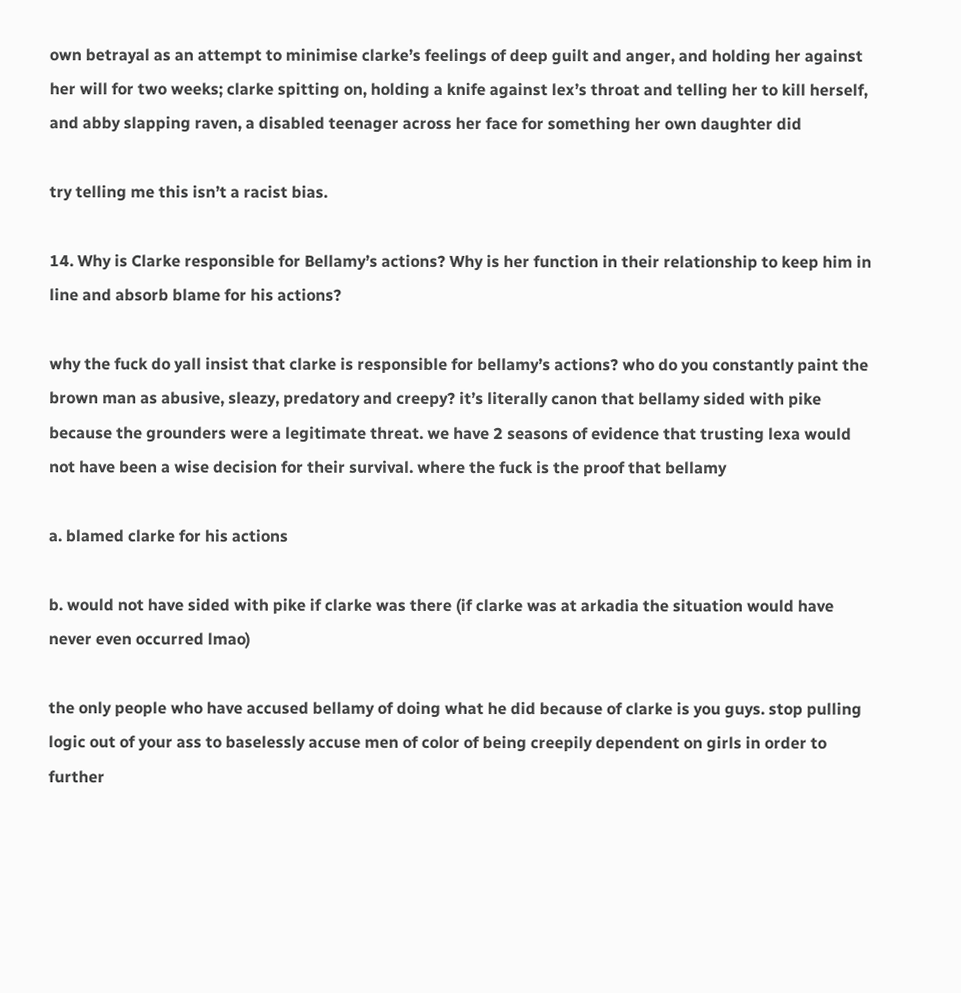own betrayal as an attempt to minimise clarke’s feelings of deep guilt and anger, and holding her against her will for two weeks; clarke spitting on, holding a knife against lex’s throat and telling her to kill herself, and abby slapping raven, a disabled teenager across her face for something her own daughter did

try telling me this isn’t a racist bias.

14. Why is Clarke responsible for Bellamy’s actions? Why is her function in their relationship to keep him in line and absorb blame for his actions?

why the fuck do yall insist that clarke is responsible for bellamy’s actions? who do you constantly paint the brown man as abusive, sleazy, predatory and creepy? it’s literally canon that bellamy sided with pike because the grounders were a legitimate threat. we have 2 seasons of evidence that trusting lexa would not have been a wise decision for their survival. where the fuck is the proof that bellamy

a. blamed clarke for his actions

b. would not have sided with pike if clarke was there (if clarke was at arkadia the situation would have never even occurred lmao)

the only people who have accused bellamy of doing what he did because of clarke is you guys. stop pulling logic out of your ass to baselessly accuse men of color of being creepily dependent on girls in order to further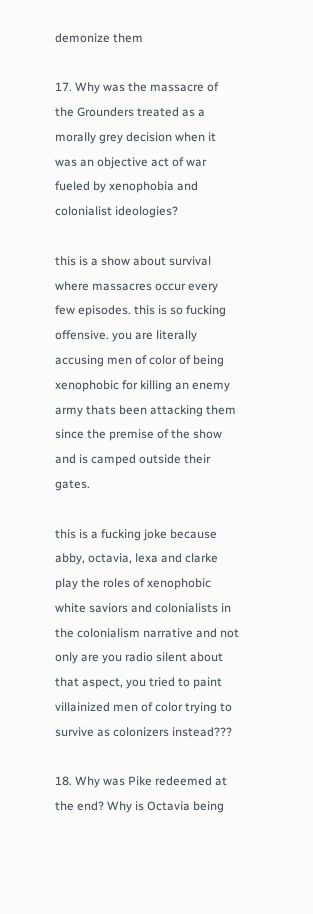demonize them

17. Why was the massacre of the Grounders treated as a morally grey decision when it was an objective act of war fueled by xenophobia and colonialist ideologies?

this is a show about survival where massacres occur every few episodes. this is so fucking offensive. you are literally accusing men of color of being xenophobic for killing an enemy army thats been attacking them since the premise of the show and is camped outside their gates.

this is a fucking joke because abby, octavia, lexa and clarke play the roles of xenophobic white saviors and colonialists in the colonialism narrative and not only are you radio silent about that aspect, you tried to paint villainized men of color trying to survive as colonizers instead???

18. Why was Pike redeemed at the end? Why is Octavia being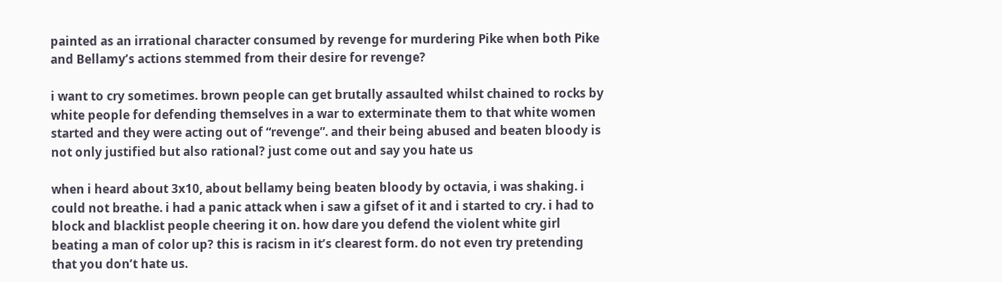painted as an irrational character consumed by revenge for murdering Pike when both Pike and Bellamy’s actions stemmed from their desire for revenge?

i want to cry sometimes. brown people can get brutally assaulted whilst chained to rocks by white people for defending themselves in a war to exterminate them to that white women started and they were acting out of “revenge”. and their being abused and beaten bloody is not only justified but also rational? just come out and say you hate us

when i heard about 3x10, about bellamy being beaten bloody by octavia, i was shaking. i could not breathe. i had a panic attack when i saw a gifset of it and i started to cry. i had to block and blacklist people cheering it on. how dare you defend the violent white girl beating a man of color up? this is racism in it’s clearest form. do not even try pretending that you don’t hate us.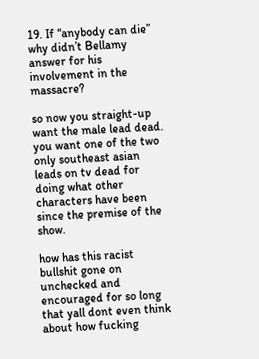19. If “anybody can die” why didn’t Bellamy answer for his involvement in the massacre?

so now you straight-up want the male lead dead. you want one of the two only southeast asian leads on tv dead for doing what other characters have been since the premise of the show.

how has this racist bullshit gone on unchecked and encouraged for so long that yall dont even think about how fucking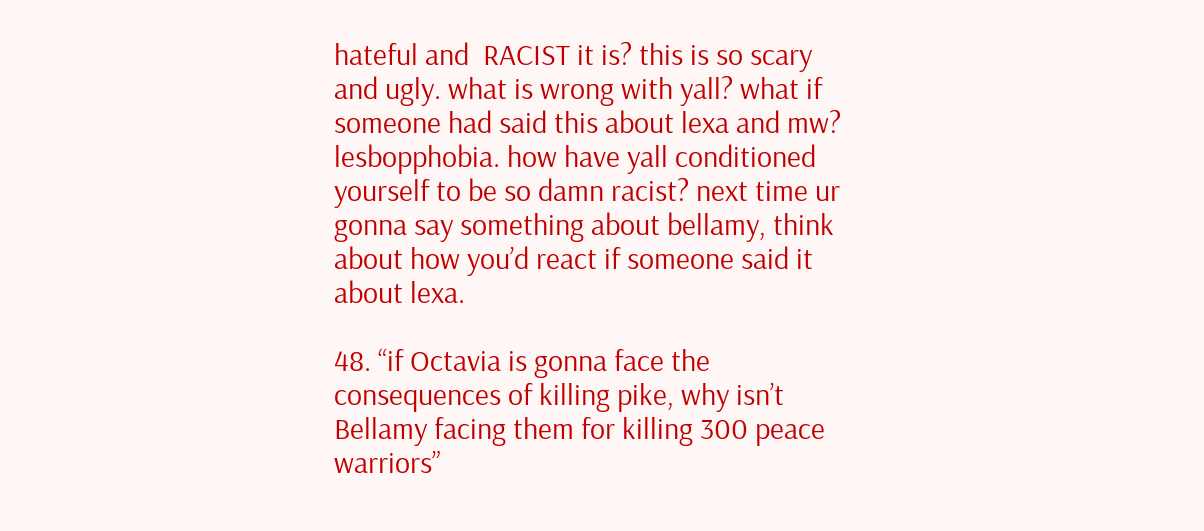hateful and  RACIST it is? this is so scary and ugly. what is wrong with yall? what if someone had said this about lexa and mw? lesbopphobia. how have yall conditioned yourself to be so damn racist? next time ur gonna say something about bellamy, think about how you’d react if someone said it about lexa.

48. “if Octavia is gonna face the consequences of killing pike, why isn’t Bellamy facing them for killing 300 peace warriors”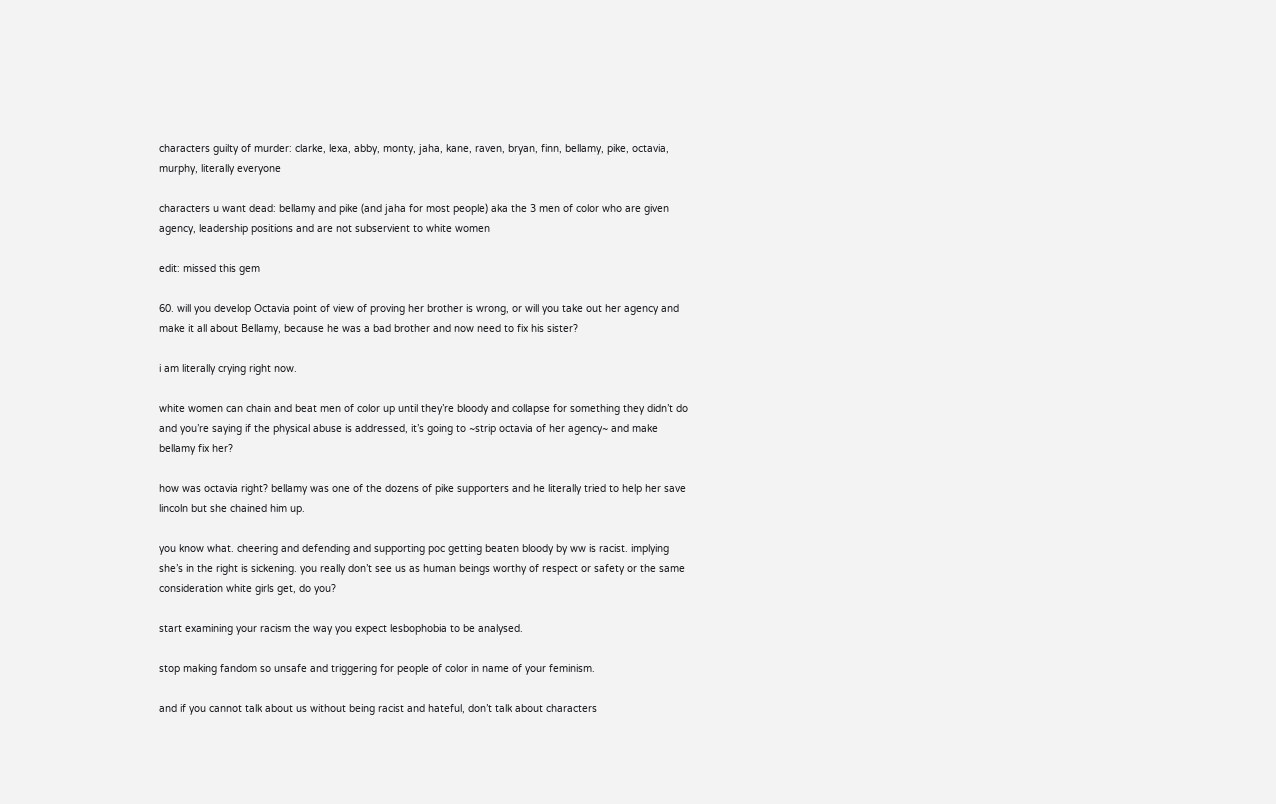characters guilty of murder: clarke, lexa, abby, monty, jaha, kane, raven, bryan, finn, bellamy, pike, octavia, murphy, literally everyone

characters u want dead: bellamy and pike (and jaha for most people) aka the 3 men of color who are given agency, leadership positions and are not subservient to white women

edit: missed this gem

60. will you develop Octavia point of view of proving her brother is wrong, or will you take out her agency and  make it all about Bellamy, because he was a bad brother and now need to fix his sister?

i am literally crying right now.

white women can chain and beat men of color up until they’re bloody and collapse for something they didn’t do and you’re saying if the physical abuse is addressed, it’s going to ~strip octavia of her agency~ and make bellamy fix her?

how was octavia right? bellamy was one of the dozens of pike supporters and he literally tried to help her save lincoln but she chained him up.

you know what. cheering and defending and supporting poc getting beaten bloody by ww is racist. implying she’s in the right is sickening. you really don’t see us as human beings worthy of respect or safety or the same consideration white girls get, do you?

start examining your racism the way you expect lesbophobia to be analysed.

stop making fandom so unsafe and triggering for people of color in name of your feminism.

and if you cannot talk about us without being racist and hateful, don’t talk about characters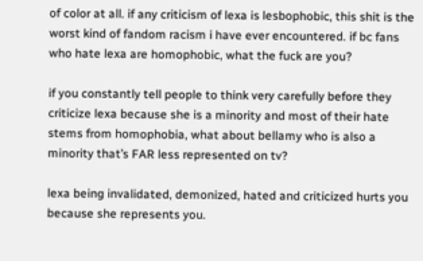of color at all. if any criticism of lexa is lesbophobic, this shit is the worst kind of fandom racism i have ever encountered. if bc fans who hate lexa are homophobic, what the fuck are you?

if you constantly tell people to think very carefully before they criticize lexa because she is a minority and most of their hate stems from homophobia, what about bellamy who is also a minority that’s FAR less represented on tv?

lexa being invalidated, demonized, hated and criticized hurts you because she represents you.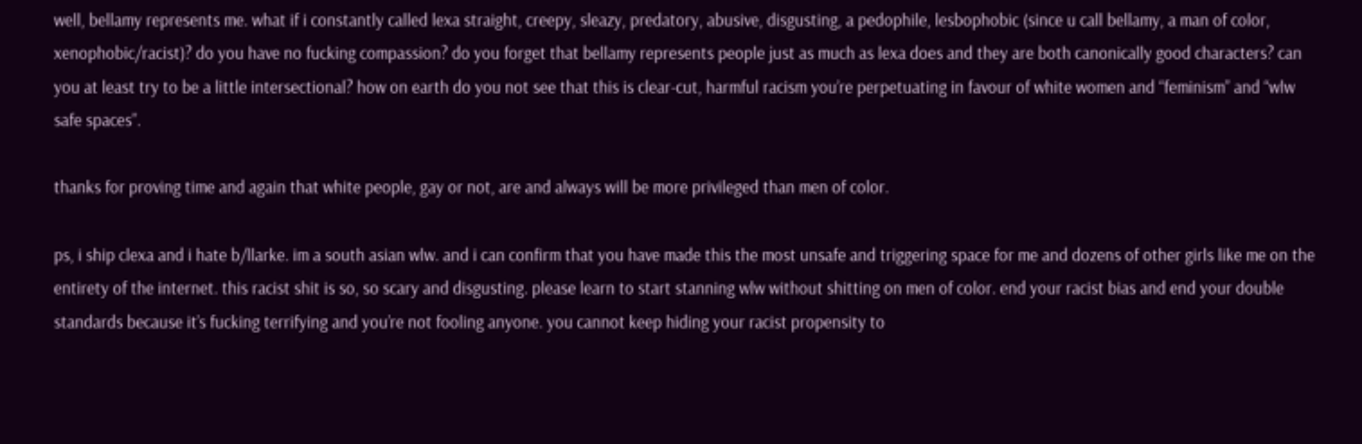well, bellamy represents me. what if i constantly called lexa straight, creepy, sleazy, predatory, abusive, disgusting, a pedophile, lesbophobic (since u call bellamy, a man of color, xenophobic/racist)? do you have no fucking compassion? do you forget that bellamy represents people just as much as lexa does and they are both canonically good characters? can you at least try to be a little intersectional? how on earth do you not see that this is clear-cut, harmful racism you’re perpetuating in favour of white women and “feminism” and “wlw safe spaces”.

thanks for proving time and again that white people, gay or not, are and always will be more privileged than men of color.

ps, i ship clexa and i hate b/llarke. im a south asian wlw. and i can confirm that you have made this the most unsafe and triggering space for me and dozens of other girls like me on the entirety of the internet. this racist shit is so, so scary and disgusting. please learn to start stanning wlw without shitting on men of color. end your racist bias and end your double standards because it’s fucking terrifying and you’re not fooling anyone. you cannot keep hiding your racist propensity to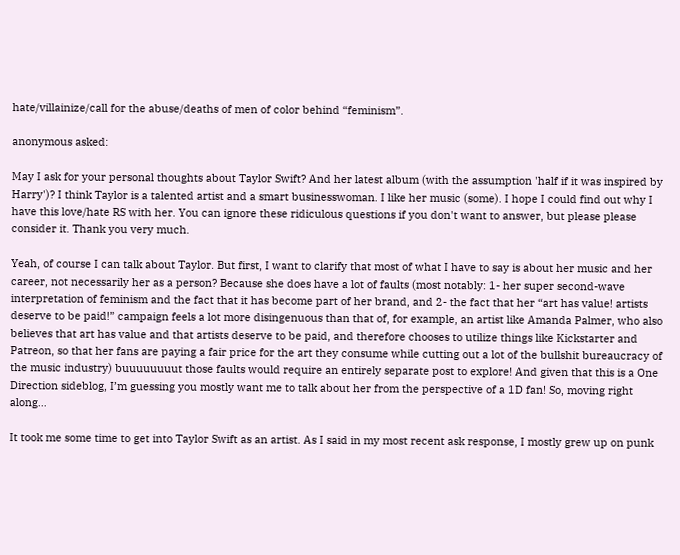hate/villainize/call for the abuse/deaths of men of color behind “feminism”.

anonymous asked:

May I ask for your personal thoughts about Taylor Swift? And her latest album (with the assumption 'half if it was inspired by Harry')? I think Taylor is a talented artist and a smart businesswoman. I like her music (some). I hope I could find out why I have this love/hate RS with her. You can ignore these ridiculous questions if you don't want to answer, but please please consider it. Thank you very much.

Yeah, of course I can talk about Taylor. But first, I want to clarify that most of what I have to say is about her music and her career, not necessarily her as a person? Because she does have a lot of faults (most notably: 1- her super second-wave interpretation of feminism and the fact that it has become part of her brand, and 2- the fact that her “art has value! artists deserve to be paid!” campaign feels a lot more disingenuous than that of, for example, an artist like Amanda Palmer, who also believes that art has value and that artists deserve to be paid, and therefore chooses to utilize things like Kickstarter and Patreon, so that her fans are paying a fair price for the art they consume while cutting out a lot of the bullshit bureaucracy of the music industry) buuuuuuuut those faults would require an entirely separate post to explore! And given that this is a One Direction sideblog, I’m guessing you mostly want me to talk about her from the perspective of a 1D fan! So, moving right along…

It took me some time to get into Taylor Swift as an artist. As I said in my most recent ask response, I mostly grew up on punk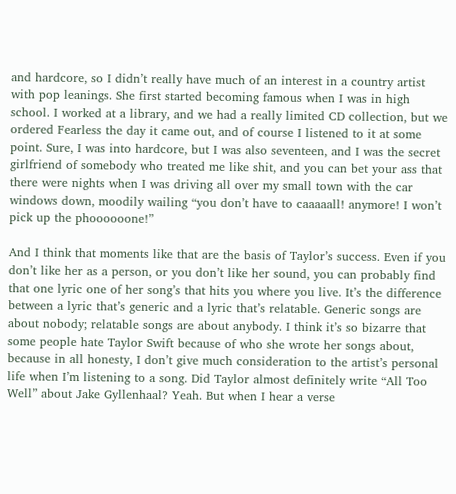and hardcore, so I didn’t really have much of an interest in a country artist with pop leanings. She first started becoming famous when I was in high school. I worked at a library, and we had a really limited CD collection, but we ordered Fearless the day it came out, and of course I listened to it at some point. Sure, I was into hardcore, but I was also seventeen, and I was the secret girlfriend of somebody who treated me like shit, and you can bet your ass that there were nights when I was driving all over my small town with the car windows down, moodily wailing “you don’t have to caaaaall! anymore! I won’t pick up the phoooooone!”

And I think that moments like that are the basis of Taylor’s success. Even if you don’t like her as a person, or you don’t like her sound, you can probably find that one lyric one of her song’s that hits you where you live. It’s the difference between a lyric that’s generic and a lyric that’s relatable. Generic songs are about nobody; relatable songs are about anybody. I think it’s so bizarre that some people hate Taylor Swift because of who she wrote her songs about, because in all honesty, I don’t give much consideration to the artist’s personal life when I’m listening to a song. Did Taylor almost definitely write “All Too Well” about Jake Gyllenhaal? Yeah. But when I hear a verse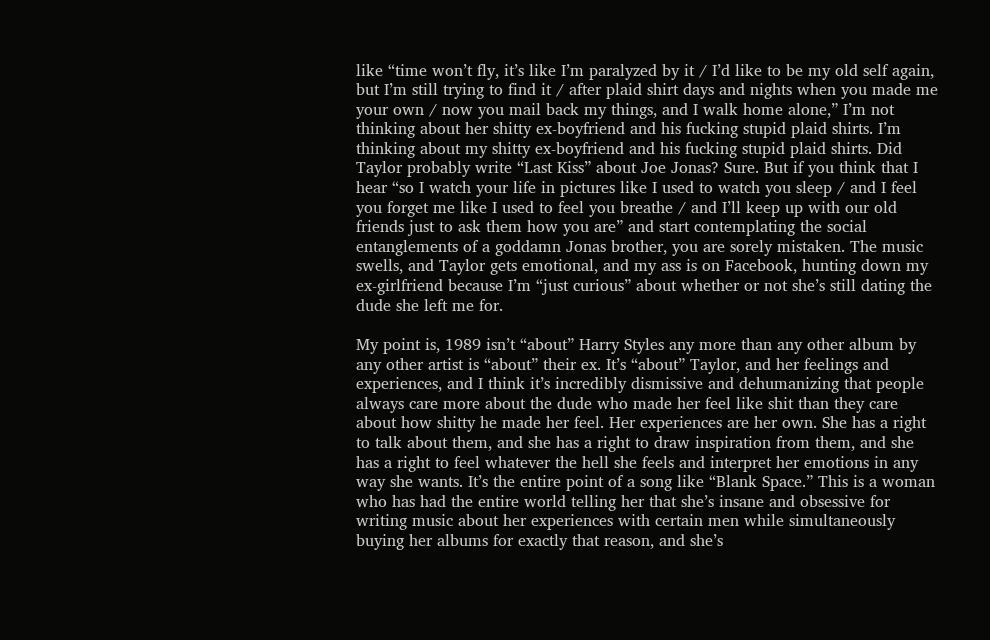like “time won’t fly, it’s like I’m paralyzed by it / I’d like to be my old self again, but I’m still trying to find it / after plaid shirt days and nights when you made me your own / now you mail back my things, and I walk home alone,” I’m not thinking about her shitty ex-boyfriend and his fucking stupid plaid shirts. I’m thinking about my shitty ex-boyfriend and his fucking stupid plaid shirts. Did Taylor probably write “Last Kiss” about Joe Jonas? Sure. But if you think that I hear “so I watch your life in pictures like I used to watch you sleep / and I feel you forget me like I used to feel you breathe / and I’ll keep up with our old friends just to ask them how you are” and start contemplating the social entanglements of a goddamn Jonas brother, you are sorely mistaken. The music swells, and Taylor gets emotional, and my ass is on Facebook, hunting down my ex-girlfriend because I’m “just curious” about whether or not she’s still dating the dude she left me for.

My point is, 1989 isn’t “about” Harry Styles any more than any other album by any other artist is “about” their ex. It’s “about” Taylor, and her feelings and experiences, and I think it’s incredibly dismissive and dehumanizing that people always care more about the dude who made her feel like shit than they care about how shitty he made her feel. Her experiences are her own. She has a right to talk about them, and she has a right to draw inspiration from them, and she has a right to feel whatever the hell she feels and interpret her emotions in any way she wants. It’s the entire point of a song like “Blank Space.” This is a woman who has had the entire world telling her that she’s insane and obsessive for writing music about her experiences with certain men while simultaneously buying her albums for exactly that reason, and she’s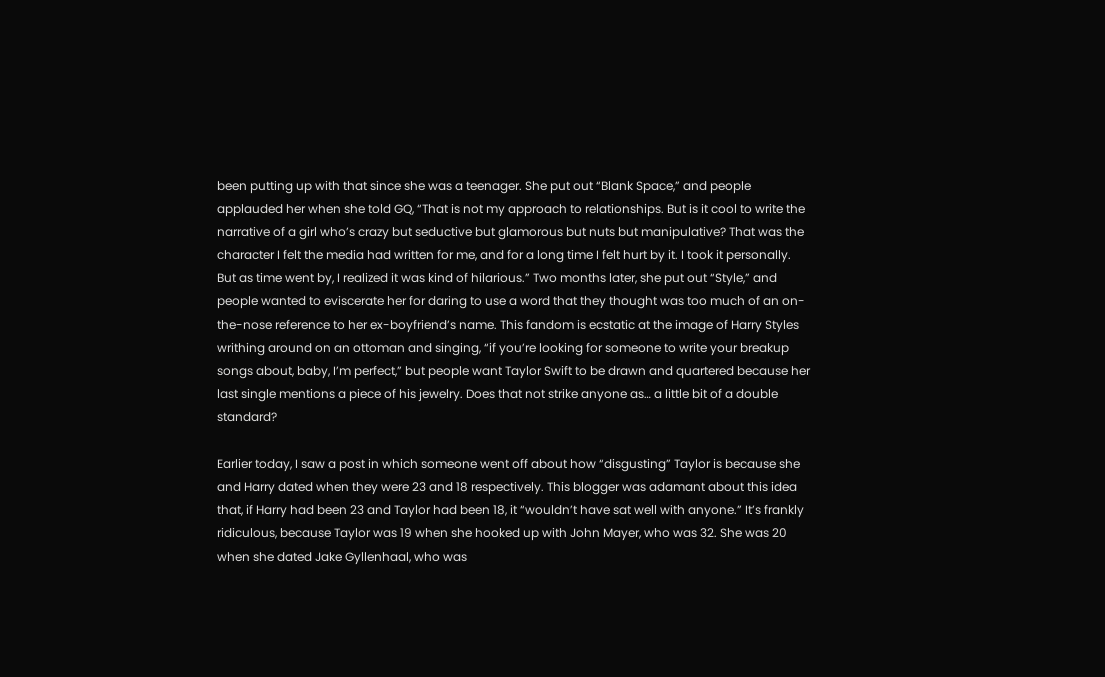been putting up with that since she was a teenager. She put out “Blank Space,” and people applauded her when she told GQ, “That is not my approach to relationships. But is it cool to write the narrative of a girl who’s crazy but seductive but glamorous but nuts but manipulative? That was the character I felt the media had written for me, and for a long time I felt hurt by it. I took it personally. But as time went by, I realized it was kind of hilarious.” Two months later, she put out “Style,” and people wanted to eviscerate her for daring to use a word that they thought was too much of an on-the-nose reference to her ex-boyfriend’s name. This fandom is ecstatic at the image of Harry Styles writhing around on an ottoman and singing, “if you’re looking for someone to write your breakup songs about, baby, I’m perfect,” but people want Taylor Swift to be drawn and quartered because her last single mentions a piece of his jewelry. Does that not strike anyone as… a little bit of a double standard?

Earlier today, I saw a post in which someone went off about how “disgusting” Taylor is because she and Harry dated when they were 23 and 18 respectively. This blogger was adamant about this idea that, if Harry had been 23 and Taylor had been 18, it “wouldn’t have sat well with anyone.” It’s frankly ridiculous, because Taylor was 19 when she hooked up with John Mayer, who was 32. She was 20 when she dated Jake Gyllenhaal, who was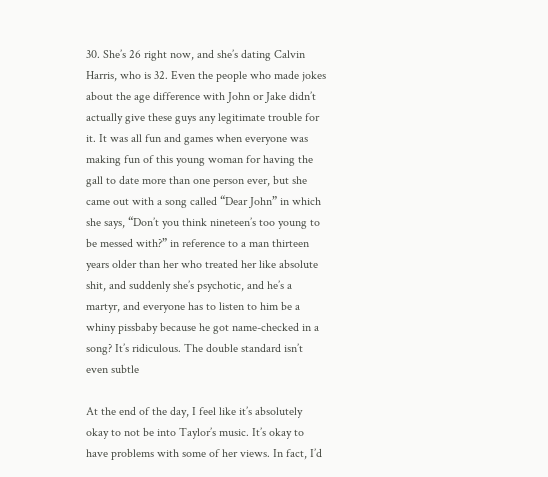30. She’s 26 right now, and she’s dating Calvin Harris, who is 32. Even the people who made jokes about the age difference with John or Jake didn’t actually give these guys any legitimate trouble for it. It was all fun and games when everyone was making fun of this young woman for having the gall to date more than one person ever, but she came out with a song called “Dear John” in which she says, “Don’t you think nineteen’s too young to be messed with?” in reference to a man thirteen years older than her who treated her like absolute shit, and suddenly she’s psychotic, and he’s a martyr, and everyone has to listen to him be a whiny pissbaby because he got name-checked in a song? It’s ridiculous. The double standard isn’t even subtle

At the end of the day, I feel like it’s absolutely okay to not be into Taylor’s music. It’s okay to have problems with some of her views. In fact, I’d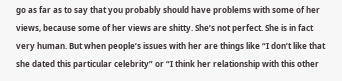go as far as to say that you probably should have problems with some of her views, because some of her views are shitty. She’s not perfect. She is in fact very human. But when people’s issues with her are things like “I don’t like that she dated this particular celebrity” or “I think her relationship with this other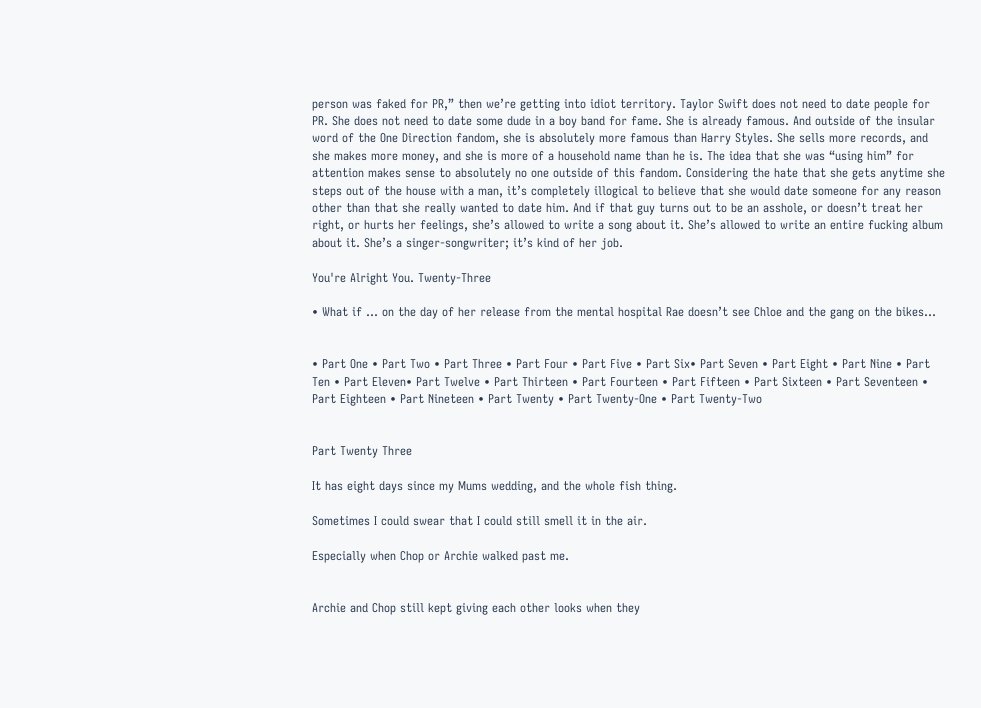person was faked for PR,” then we’re getting into idiot territory. Taylor Swift does not need to date people for PR. She does not need to date some dude in a boy band for fame. She is already famous. And outside of the insular word of the One Direction fandom, she is absolutely more famous than Harry Styles. She sells more records, and she makes more money, and she is more of a household name than he is. The idea that she was “using him” for attention makes sense to absolutely no one outside of this fandom. Considering the hate that she gets anytime she steps out of the house with a man, it’s completely illogical to believe that she would date someone for any reason other than that she really wanted to date him. And if that guy turns out to be an asshole, or doesn’t treat her right, or hurts her feelings, she’s allowed to write a song about it. She’s allowed to write an entire fucking album about it. She’s a singer-songwriter; it’s kind of her job.

You're Alright You. Twenty-Three

• What if … on the day of her release from the mental hospital Rae doesn’t see Chloe and the gang on the bikes…


• Part One • Part Two • Part Three • Part Four • Part Five • Part Six• Part Seven • Part Eight • Part Nine • Part Ten • Part Eleven• Part Twelve • Part Thirteen • Part Fourteen • Part Fifteen • Part Sixteen • Part Seventeen • Part Eighteen • Part Nineteen • Part Twenty • Part Twenty-One • Part Twenty-Two


Part Twenty Three

It has eight days since my Mums wedding, and the whole fish thing.

Sometimes I could swear that I could still smell it in the air.

Especially when Chop or Archie walked past me.


Archie and Chop still kept giving each other looks when they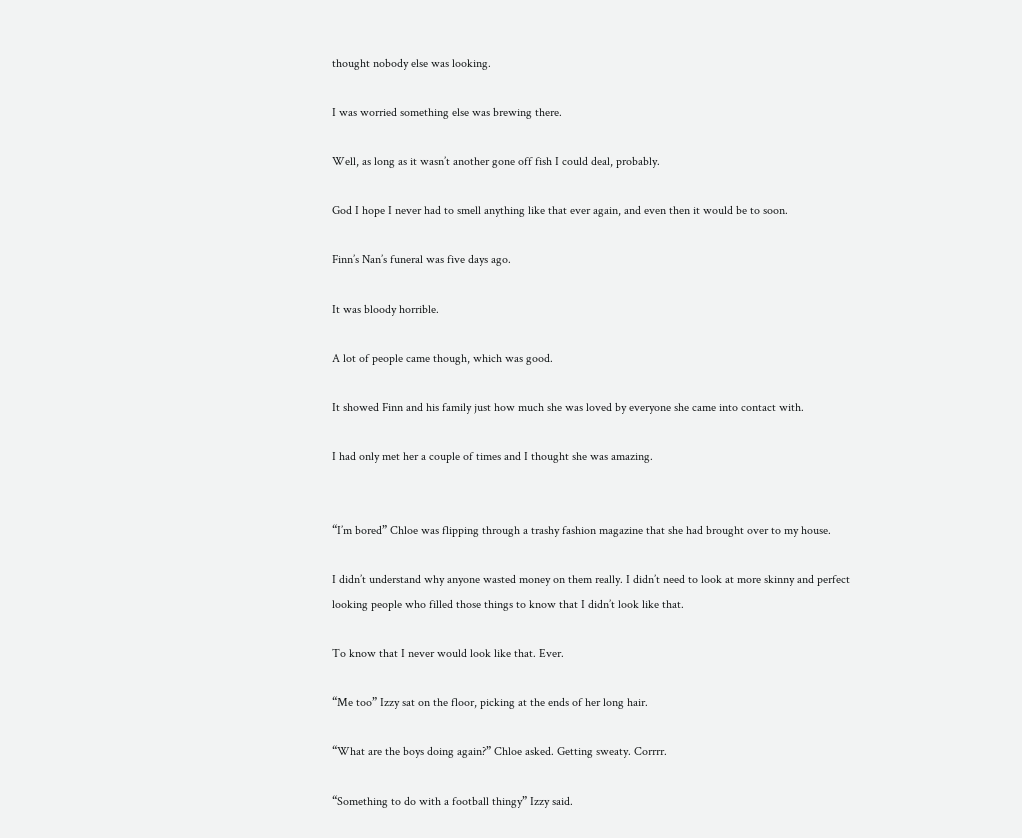thought nobody else was looking.

I was worried something else was brewing there.

Well, as long as it wasn’t another gone off fish I could deal, probably.

God I hope I never had to smell anything like that ever again, and even then it would be to soon.

Finn’s Nan’s funeral was five days ago.

It was bloody horrible.

A lot of people came though, which was good.

It showed Finn and his family just how much she was loved by everyone she came into contact with.

I had only met her a couple of times and I thought she was amazing.


“I’m bored” Chloe was flipping through a trashy fashion magazine that she had brought over to my house.

I didn’t understand why anyone wasted money on them really. I didn’t need to look at more skinny and perfect looking people who filled those things to know that I didn’t look like that.

To know that I never would look like that. Ever.

“Me too” Izzy sat on the floor, picking at the ends of her long hair.

“What are the boys doing again?” Chloe asked. Getting sweaty. Corrrr.

“Something to do with a football thingy” Izzy said.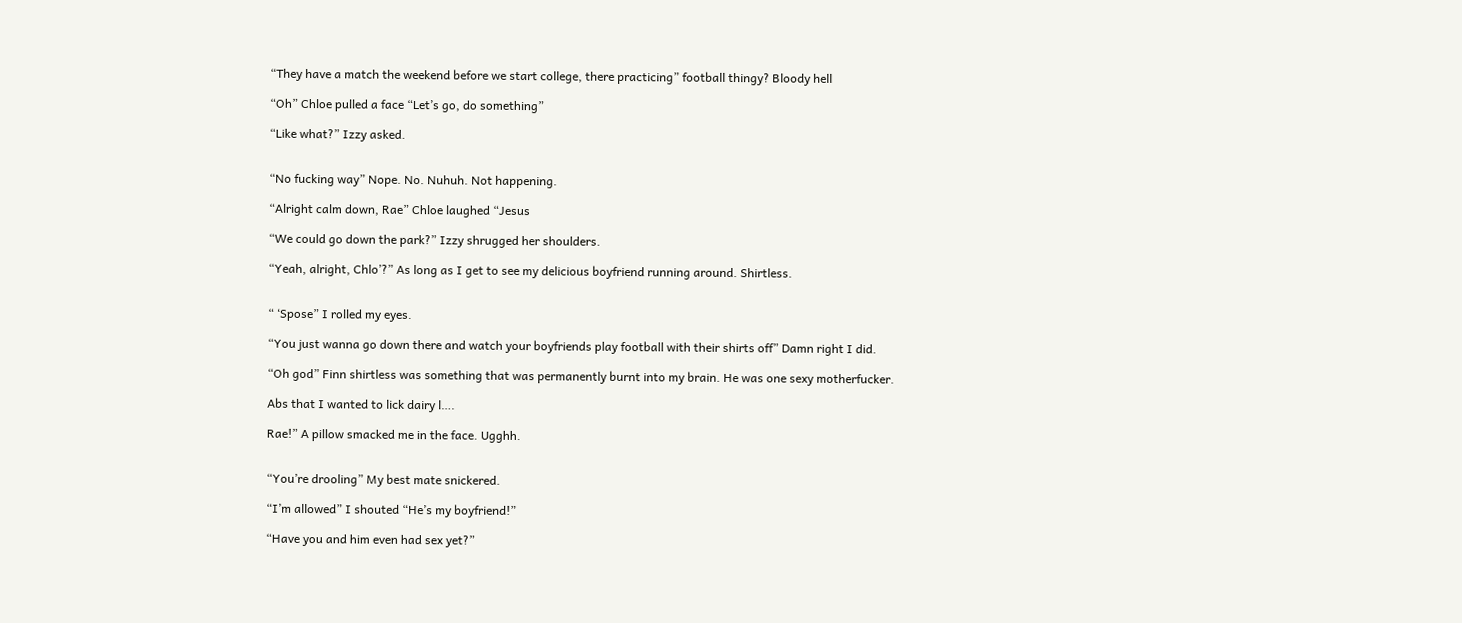“They have a match the weekend before we start college, there practicing” football thingy? Bloody hell

“Oh” Chloe pulled a face “Let’s go, do something”

“Like what?” Izzy asked.


“No fucking way” Nope. No. Nuhuh. Not happening.

“Alright calm down, Rae” Chloe laughed “Jesus

“We could go down the park?” Izzy shrugged her shoulders.

“Yeah, alright, Chlo’?” As long as I get to see my delicious boyfriend running around. Shirtless.


“ ‘Spose” I rolled my eyes.

“You just wanna go down there and watch your boyfriends play football with their shirts off” Damn right I did.

“Oh god” Finn shirtless was something that was permanently burnt into my brain. He was one sexy motherfucker.

Abs that I wanted to lick dairy l….

Rae!” A pillow smacked me in the face. Ugghh.


“You’re drooling” My best mate snickered.

“I’m allowed” I shouted “He’s my boyfriend!”

“Have you and him even had sex yet?”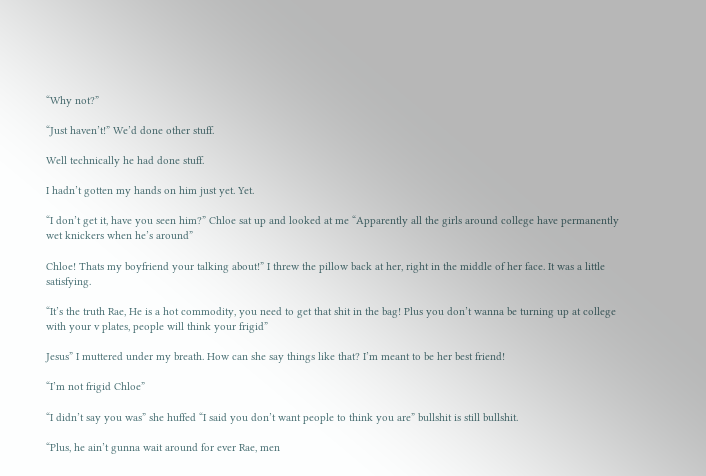“Why not?”

“Just haven’t!” We’d done other stuff.

Well technically he had done stuff.

I hadn’t gotten my hands on him just yet. Yet.

“I don’t get it, have you seen him?” Chloe sat up and looked at me “Apparently all the girls around college have permanently wet knickers when he’s around”

Chloe! Thats my boyfriend your talking about!” I threw the pillow back at her, right in the middle of her face. It was a little satisfying.

“It’s the truth Rae, He is a hot commodity, you need to get that shit in the bag! Plus you don’t wanna be turning up at college with your v plates, people will think your frigid”

Jesus” I muttered under my breath. How can she say things like that? I’m meant to be her best friend!

“I’m not frigid Chloe”

“I didn’t say you was” she huffed “I said you don’t want people to think you are” bullshit is still bullshit.

“Plus, he ain’t gunna wait around for ever Rae, men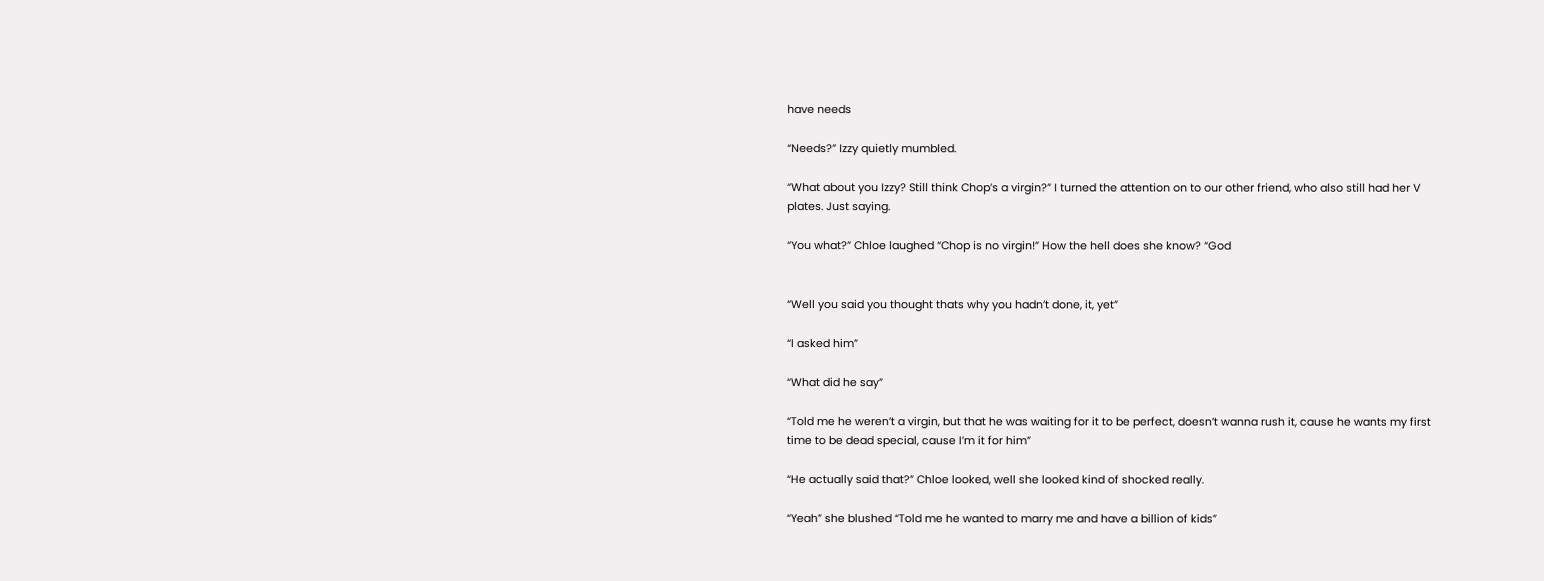have needs

“Needs?” Izzy quietly mumbled.

“What about you Izzy? Still think Chop’s a virgin?” I turned the attention on to our other friend, who also still had her V plates. Just saying.

“You what?” Chloe laughed “Chop is no virgin!” How the hell does she know? “God


“Well you said you thought thats why you hadn’t done, it, yet”

“I asked him”

“What did he say”

“Told me he weren’t a virgin, but that he was waiting for it to be perfect, doesn’t wanna rush it, cause he wants my first time to be dead special, cause I’m it for him”

“He actually said that?” Chloe looked, well she looked kind of shocked really.

“Yeah” she blushed “Told me he wanted to marry me and have a billion of kids”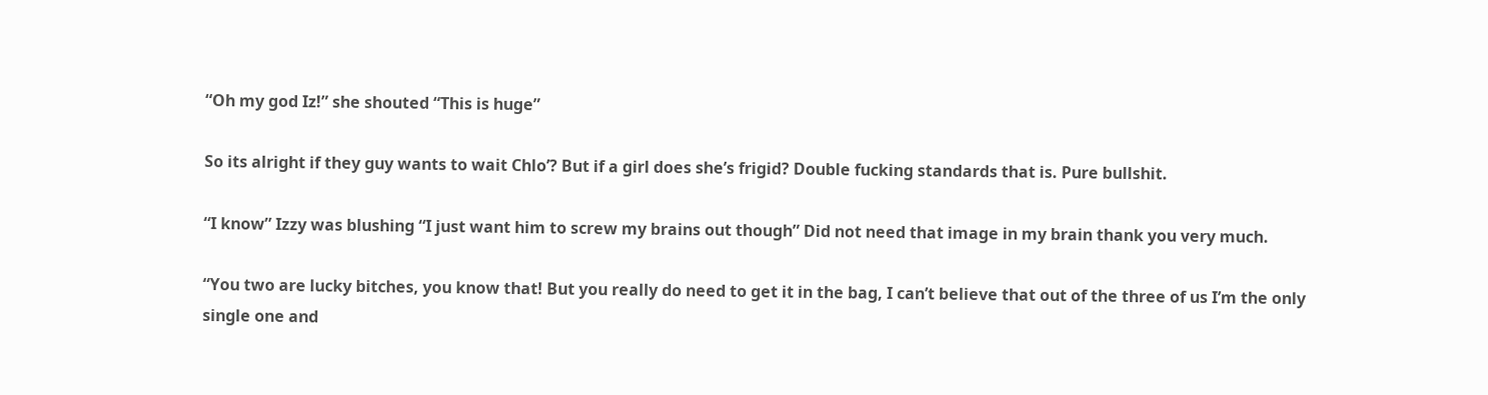“Oh my god Iz!” she shouted “This is huge”

So its alright if they guy wants to wait Chlo’? But if a girl does she’s frigid? Double fucking standards that is. Pure bullshit.

“I know” Izzy was blushing “I just want him to screw my brains out though” Did not need that image in my brain thank you very much.

“You two are lucky bitches, you know that! But you really do need to get it in the bag, I can’t believe that out of the three of us I’m the only single one and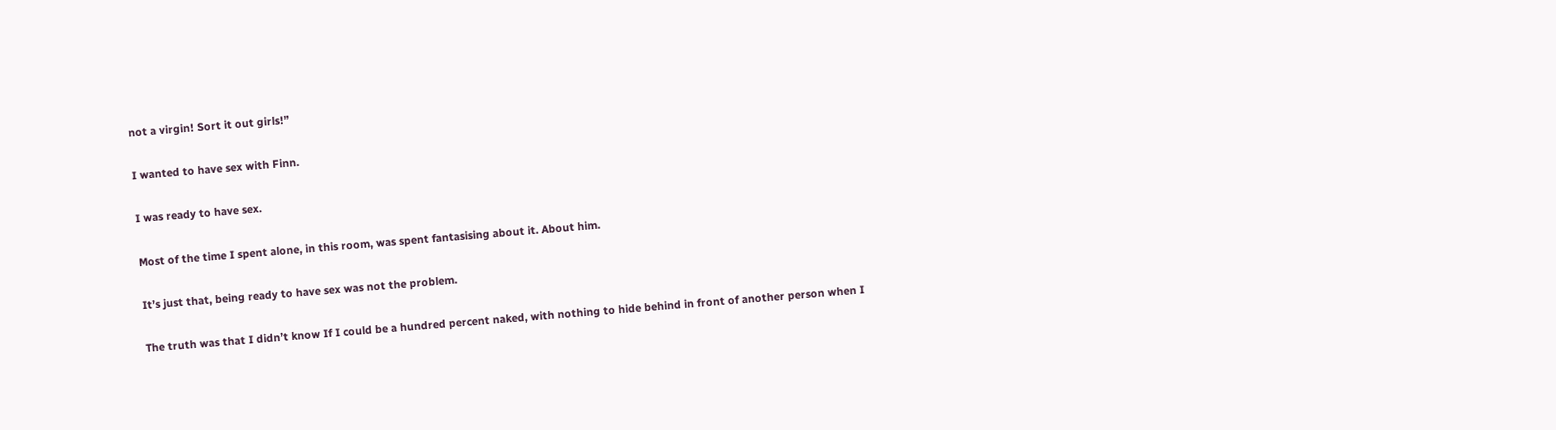not a virgin! Sort it out girls!”

I wanted to have sex with Finn.

I was ready to have sex.

Most of the time I spent alone, in this room, was spent fantasising about it. About him.

It’s just that, being ready to have sex was not the problem.

The truth was that I didn’t know If I could be a hundred percent naked, with nothing to hide behind in front of another person when I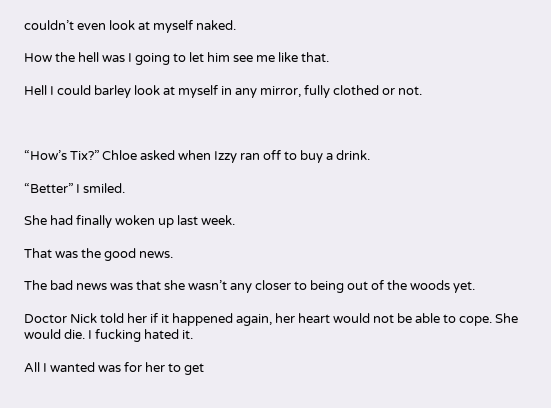couldn’t even look at myself naked.

How the hell was I going to let him see me like that.

Hell I could barley look at myself in any mirror, fully clothed or not.



“How’s Tix?” Chloe asked when Izzy ran off to buy a drink.

“Better” I smiled.

She had finally woken up last week.

That was the good news.

The bad news was that she wasn’t any closer to being out of the woods yet.

Doctor Nick told her if it happened again, her heart would not be able to cope. She would die. I fucking hated it.

All I wanted was for her to get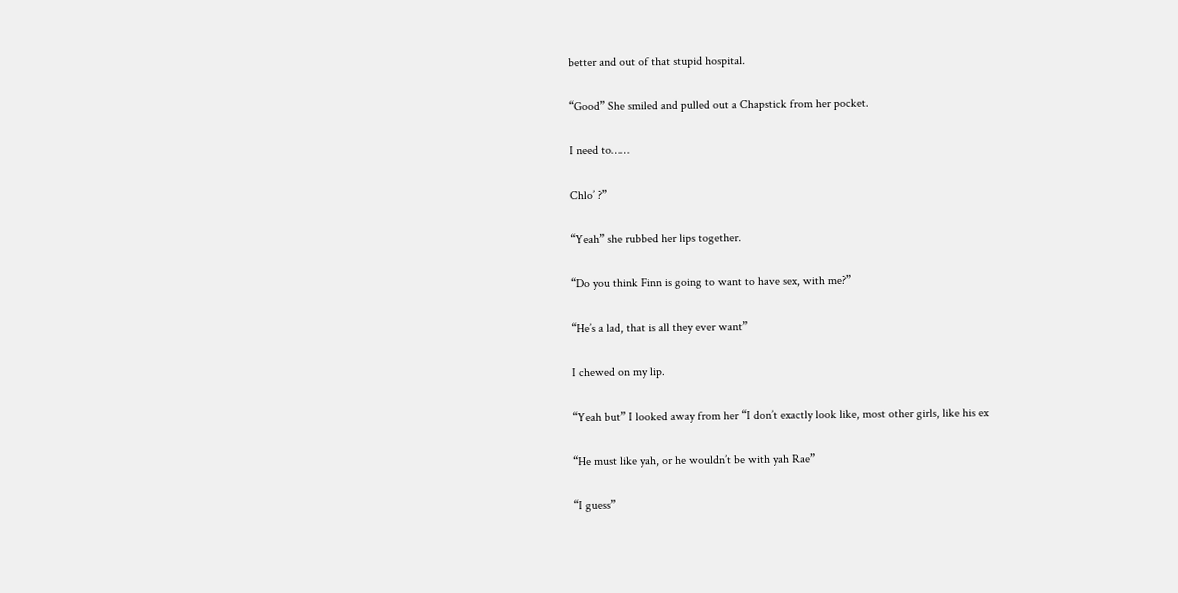better and out of that stupid hospital.

“Good” She smiled and pulled out a Chapstick from her pocket.

I need to……

Chlo’ ?”

“Yeah” she rubbed her lips together.

“Do you think Finn is going to want to have sex, with me?”

“He’s a lad, that is all they ever want”

I chewed on my lip.

“Yeah but” I looked away from her “I don’t exactly look like, most other girls, like his ex

“He must like yah, or he wouldn’t be with yah Rae”

“I guess”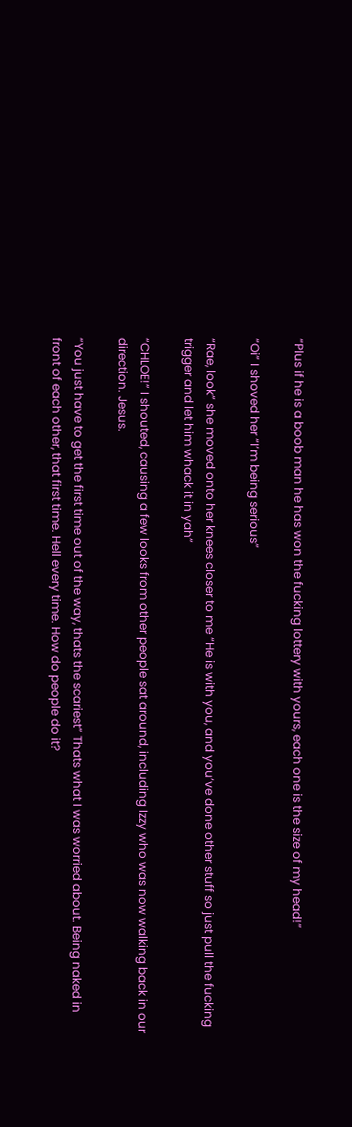“Plus if he is a boob man he has won the fucking lottery with yours, each one is the size of my head!”

“Oi” I shoved her “I’m being serious”

“Rae, look” she moved onto her knees closer to me “He is with you, and you’ve done other stuff so just pull the fucking trigger and let him whack it in yah”

“CHLOE!” I shouted, causing a few looks from other people sat around, including Izzy who was now walking back in our direction. Jesus.

“You just have to get the first time out of the way, thats the scariest” Thats what I was worried about. Being naked in front of each other, that first time. Hell every time. How do people do it?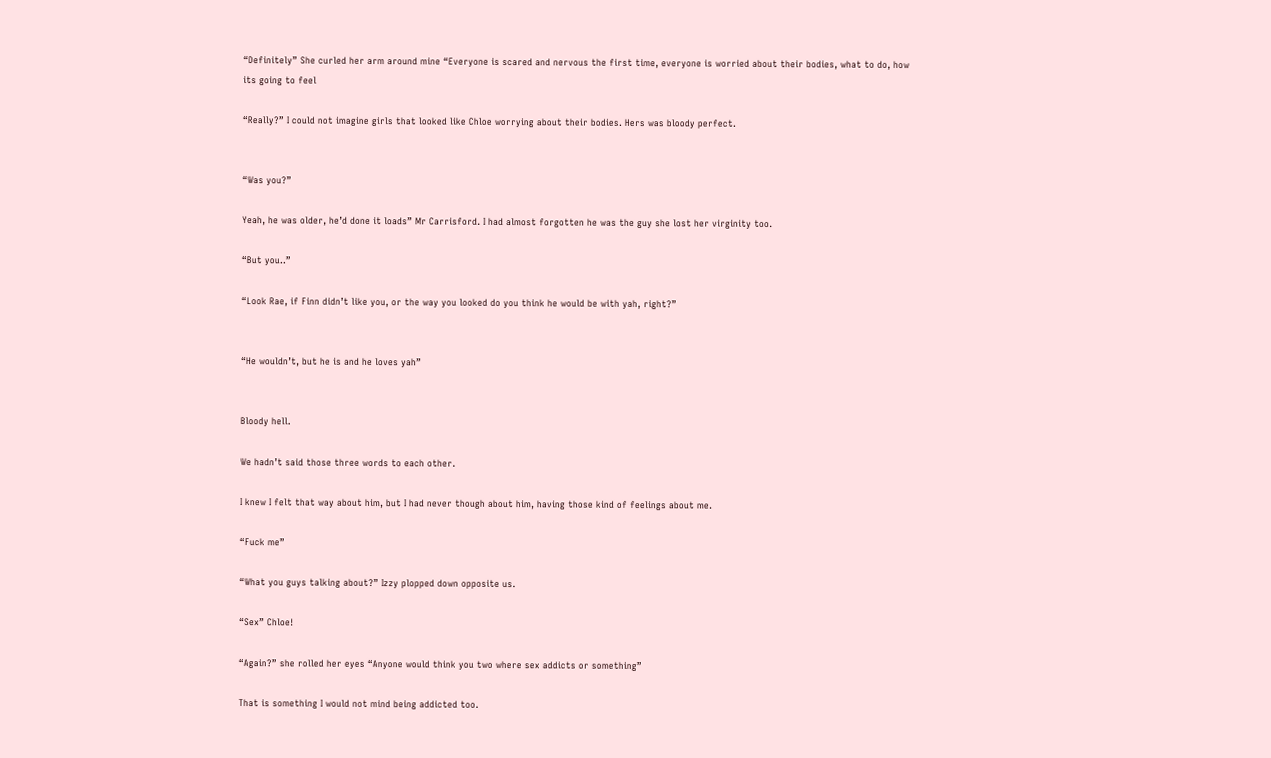“Definitely” She curled her arm around mine “Everyone is scared and nervous the first time, everyone is worried about their bodies, what to do, how its going to feel

“Really?” I could not imagine girls that looked like Chloe worrying about their bodies. Hers was bloody perfect.


“Was you?”

Yeah, he was older, he’d done it loads” Mr Carrisford. I had almost forgotten he was the guy she lost her virginity too.

“But you..”

“Look Rae, if Finn didn’t like you, or the way you looked do you think he would be with yah, right?”


“He wouldn’t, but he is and he loves yah”


Bloody hell.

We hadn’t said those three words to each other.

I knew I felt that way about him, but I had never though about him, having those kind of feelings about me.

“Fuck me”

“What you guys talking about?” Izzy plopped down opposite us.

“Sex” Chloe!

“Again?” she rolled her eyes “Anyone would think you two where sex addicts or something”

That is something I would not mind being addicted too.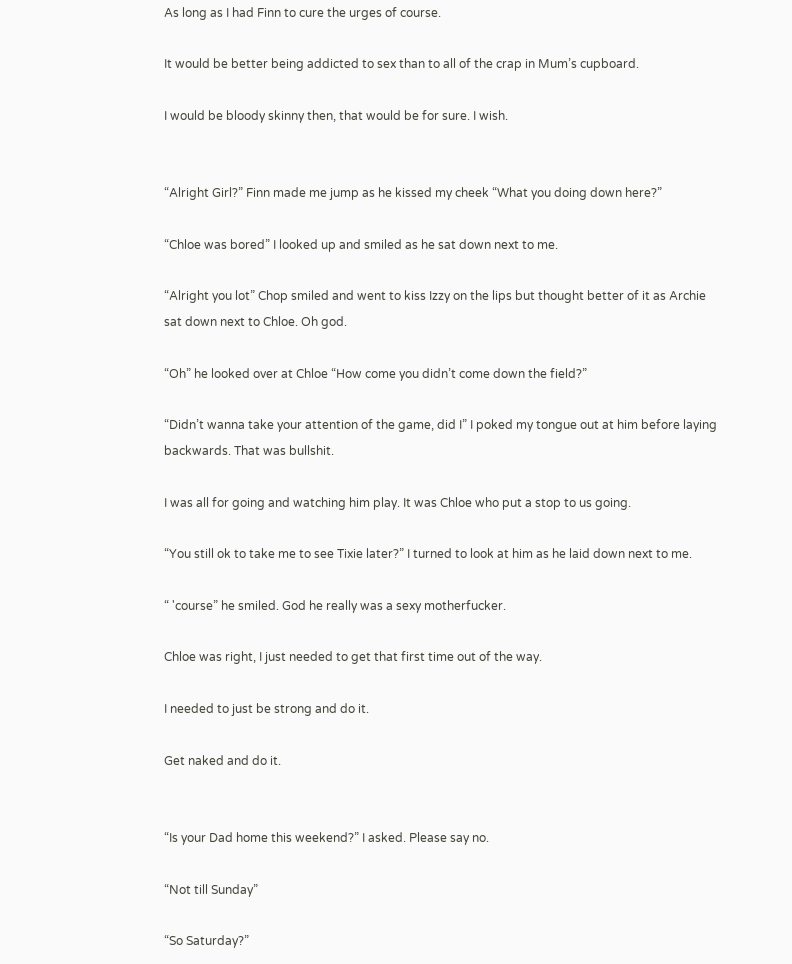As long as I had Finn to cure the urges of course.

It would be better being addicted to sex than to all of the crap in Mum’s cupboard.

I would be bloody skinny then, that would be for sure. I wish.


“Alright Girl?” Finn made me jump as he kissed my cheek “What you doing down here?”

“Chloe was bored” I looked up and smiled as he sat down next to me.

“Alright you lot” Chop smiled and went to kiss Izzy on the lips but thought better of it as Archie sat down next to Chloe. Oh god.

“Oh” he looked over at Chloe “How come you didn’t come down the field?”

“Didn’t wanna take your attention of the game, did I” I poked my tongue out at him before laying backwards. That was bullshit.

I was all for going and watching him play. It was Chloe who put a stop to us going.

“You still ok to take me to see Tixie later?” I turned to look at him as he laid down next to me.

“ 'course” he smiled. God he really was a sexy motherfucker.

Chloe was right, I just needed to get that first time out of the way.

I needed to just be strong and do it.

Get naked and do it.


“Is your Dad home this weekend?” I asked. Please say no.

“Not till Sunday”

“So Saturday?”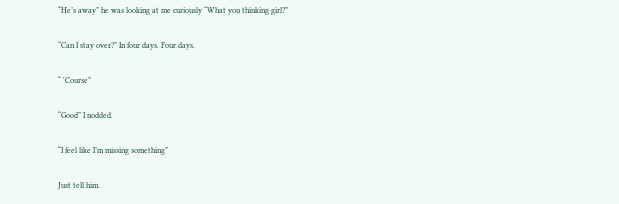“He’s away” he was looking at me curiously “What you thinking girl?”

“Can I stay over?” In four days. Four days.

“ 'Course”

“Good” I nodded.

“I feel like I’m missing something”

Just tell him.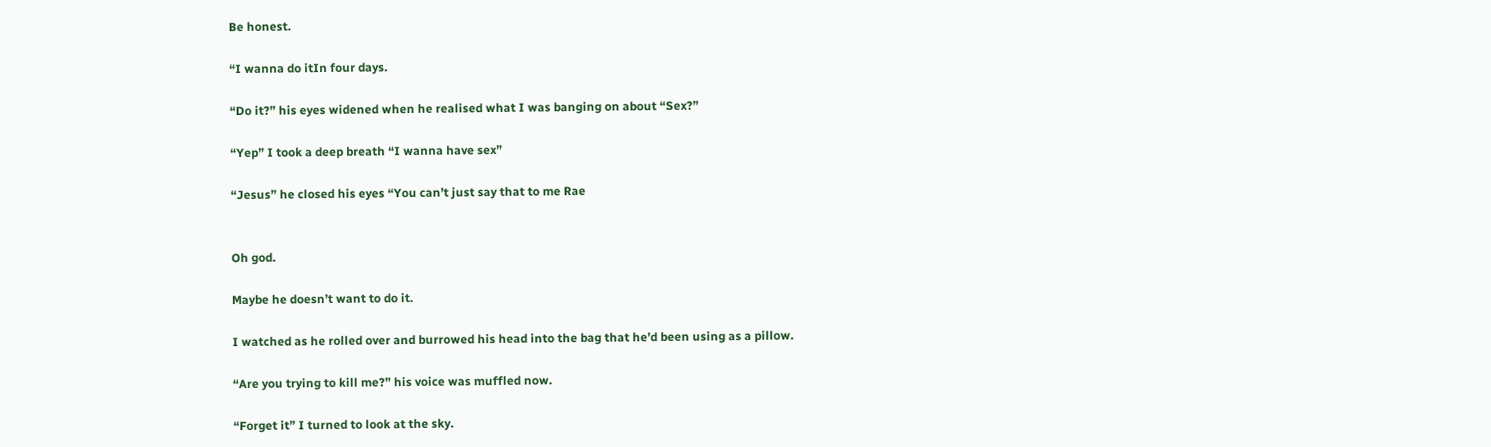Be honest.

“I wanna do itIn four days.

“Do it?” his eyes widened when he realised what I was banging on about “Sex?”

“Yep” I took a deep breath “I wanna have sex”

“Jesus” he closed his eyes “You can’t just say that to me Rae


Oh god.

Maybe he doesn’t want to do it.

I watched as he rolled over and burrowed his head into the bag that he’d been using as a pillow.

“Are you trying to kill me?” his voice was muffled now.

“Forget it” I turned to look at the sky.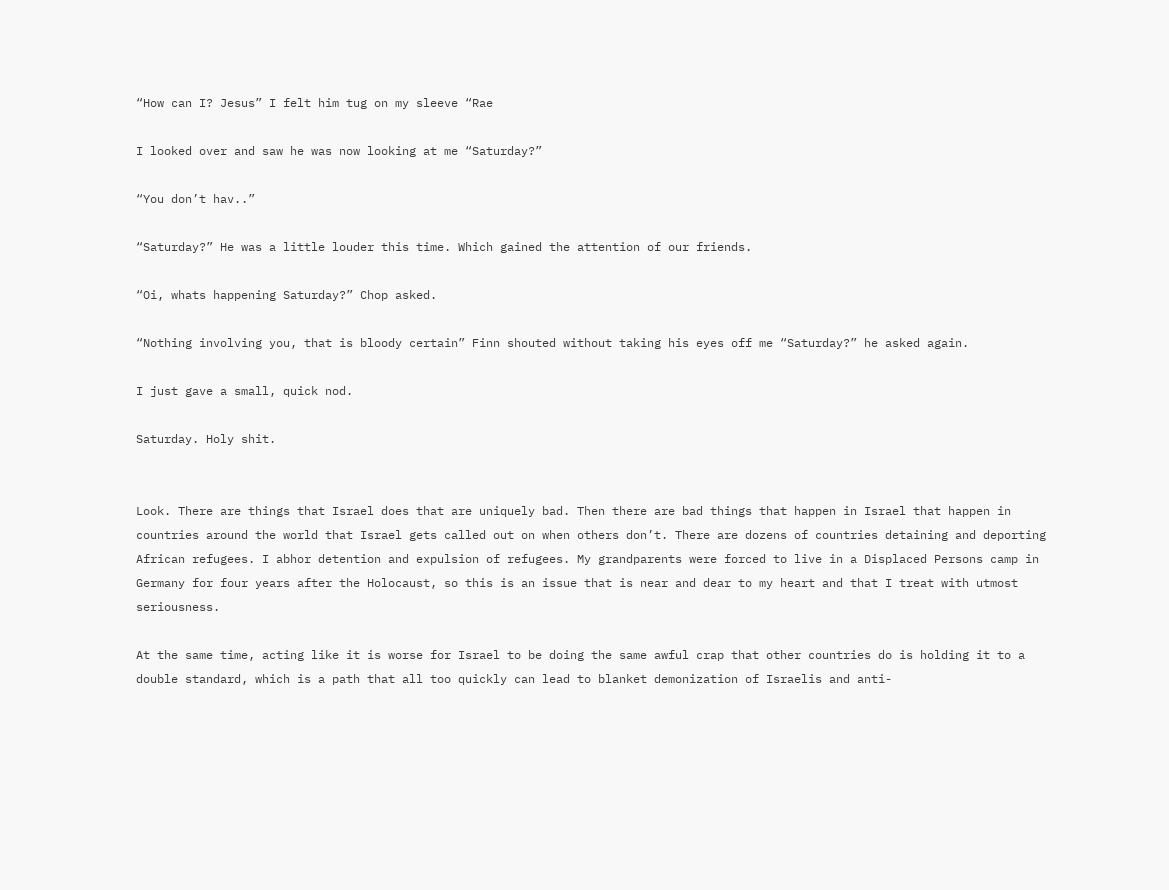“How can I? Jesus” I felt him tug on my sleeve “Rae

I looked over and saw he was now looking at me “Saturday?”

“You don’t hav..”

“Saturday?” He was a little louder this time. Which gained the attention of our friends.

“Oi, whats happening Saturday?” Chop asked.

“Nothing involving you, that is bloody certain” Finn shouted without taking his eyes off me “Saturday?” he asked again.

I just gave a small, quick nod.

Saturday. Holy shit.


Look. There are things that Israel does that are uniquely bad. Then there are bad things that happen in Israel that happen in countries around the world that Israel gets called out on when others don’t. There are dozens of countries detaining and deporting African refugees. I abhor detention and expulsion of refugees. My grandparents were forced to live in a Displaced Persons camp in Germany for four years after the Holocaust, so this is an issue that is near and dear to my heart and that I treat with utmost seriousness.

At the same time, acting like it is worse for Israel to be doing the same awful crap that other countries do is holding it to a double standard, which is a path that all too quickly can lead to blanket demonization of Israelis and anti-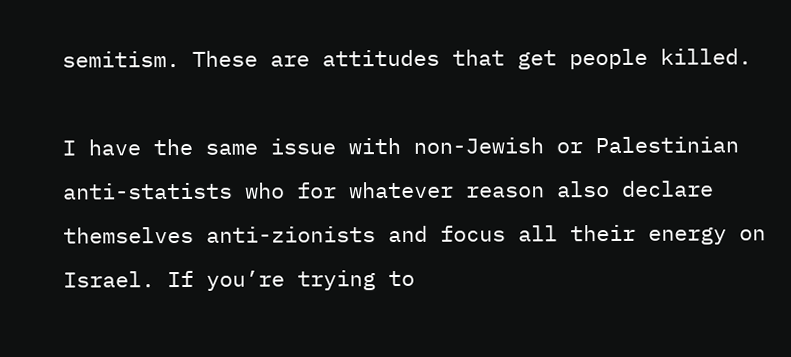semitism. These are attitudes that get people killed.

I have the same issue with non-Jewish or Palestinian anti-statists who for whatever reason also declare themselves anti-zionists and focus all their energy on Israel. If you’re trying to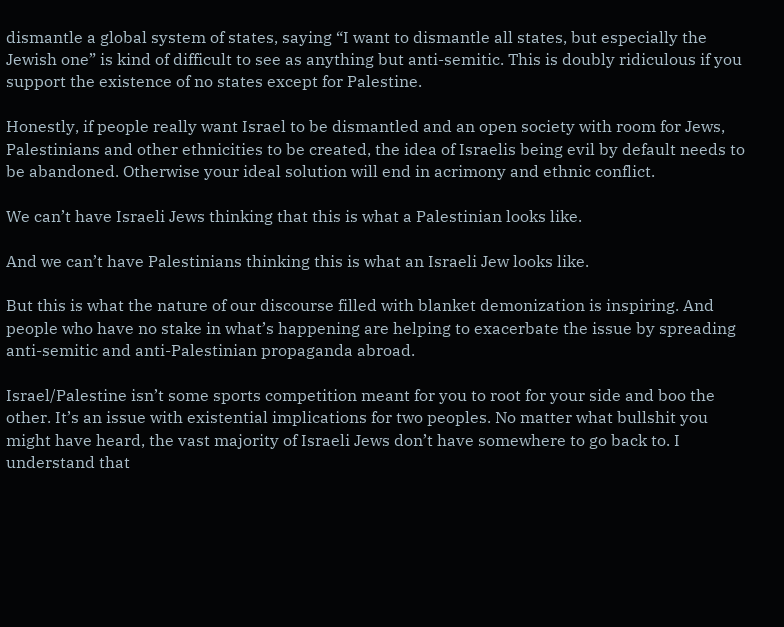dismantle a global system of states, saying “I want to dismantle all states, but especially the Jewish one” is kind of difficult to see as anything but anti-semitic. This is doubly ridiculous if you support the existence of no states except for Palestine.

Honestly, if people really want Israel to be dismantled and an open society with room for Jews, Palestinians and other ethnicities to be created, the idea of Israelis being evil by default needs to be abandoned. Otherwise your ideal solution will end in acrimony and ethnic conflict.

We can’t have Israeli Jews thinking that this is what a Palestinian looks like.

And we can’t have Palestinians thinking this is what an Israeli Jew looks like.

But this is what the nature of our discourse filled with blanket demonization is inspiring. And people who have no stake in what’s happening are helping to exacerbate the issue by spreading anti-semitic and anti-Palestinian propaganda abroad.

Israel/Palestine isn’t some sports competition meant for you to root for your side and boo the other. It’s an issue with existential implications for two peoples. No matter what bullshit you might have heard, the vast majority of Israeli Jews don’t have somewhere to go back to. I understand that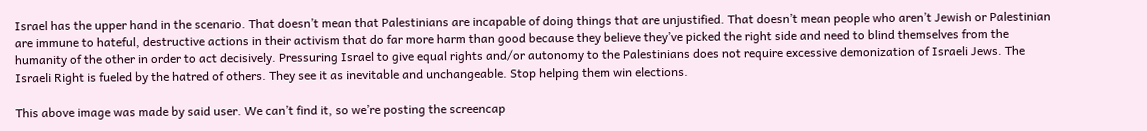Israel has the upper hand in the scenario. That doesn’t mean that Palestinians are incapable of doing things that are unjustified. That doesn’t mean people who aren’t Jewish or Palestinian are immune to hateful, destructive actions in their activism that do far more harm than good because they believe they’ve picked the right side and need to blind themselves from the humanity of the other in order to act decisively. Pressuring Israel to give equal rights and/or autonomy to the Palestinians does not require excessive demonization of Israeli Jews. The Israeli Right is fueled by the hatred of others. They see it as inevitable and unchangeable. Stop helping them win elections.

This above image was made by said user. We can’t find it, so we’re posting the screencap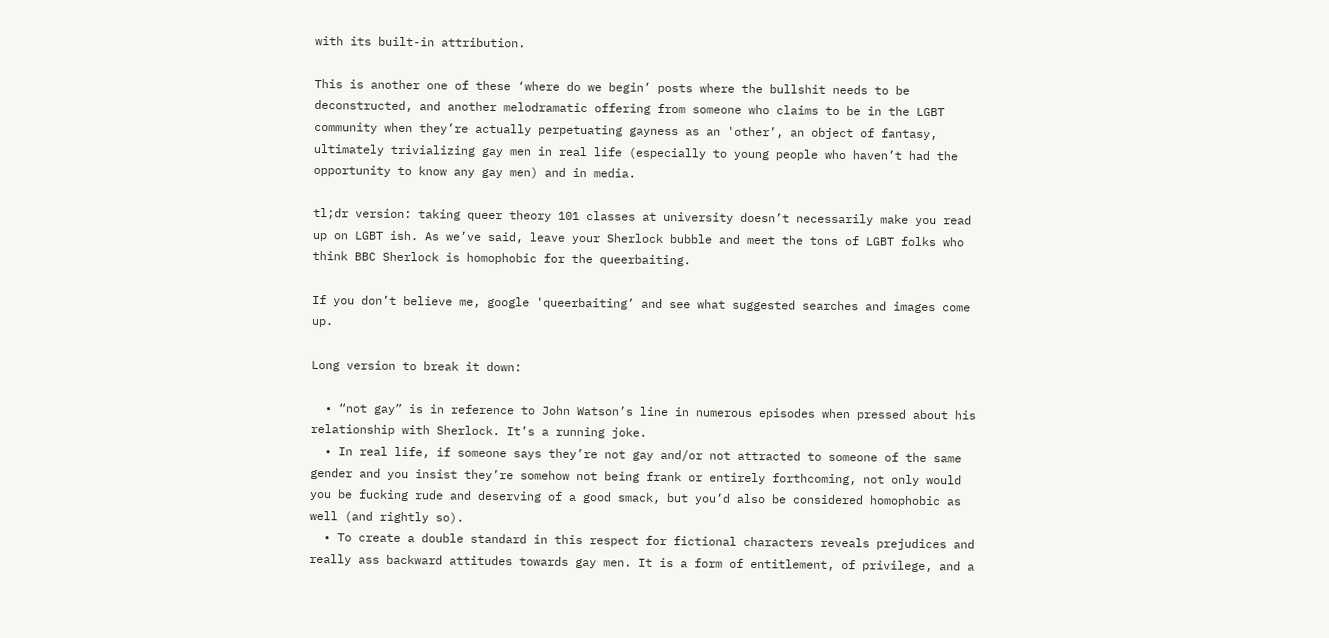with its built-in attribution.

This is another one of these ‘where do we begin’ posts where the bullshit needs to be deconstructed, and another melodramatic offering from someone who claims to be in the LGBT community when they’re actually perpetuating gayness as an 'other’, an object of fantasy, ultimately trivializing gay men in real life (especially to young people who haven’t had the opportunity to know any gay men) and in media.

tl;dr version: taking queer theory 101 classes at university doesn’t necessarily make you read up on LGBT ish. As we’ve said, leave your Sherlock bubble and meet the tons of LGBT folks who think BBC Sherlock is homophobic for the queerbaiting.

If you don’t believe me, google 'queerbaiting’ and see what suggested searches and images come up.

Long version to break it down:

  • “not gay” is in reference to John Watson’s line in numerous episodes when pressed about his relationship with Sherlock. It’s a running joke.
  • In real life, if someone says they’re not gay and/or not attracted to someone of the same gender and you insist they’re somehow not being frank or entirely forthcoming, not only would you be fucking rude and deserving of a good smack, but you’d also be considered homophobic as well (and rightly so).
  • To create a double standard in this respect for fictional characters reveals prejudices and really ass backward attitudes towards gay men. It is a form of entitlement, of privilege, and a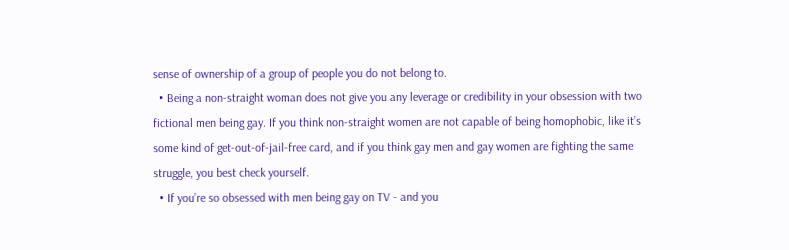sense of ownership of a group of people you do not belong to.
  • Being a non-straight woman does not give you any leverage or credibility in your obsession with two fictional men being gay. If you think non-straight women are not capable of being homophobic, like it’s some kind of get-out-of-jail-free card, and if you think gay men and gay women are fighting the same struggle, you best check yourself.
  • If you’re so obsessed with men being gay on TV - and you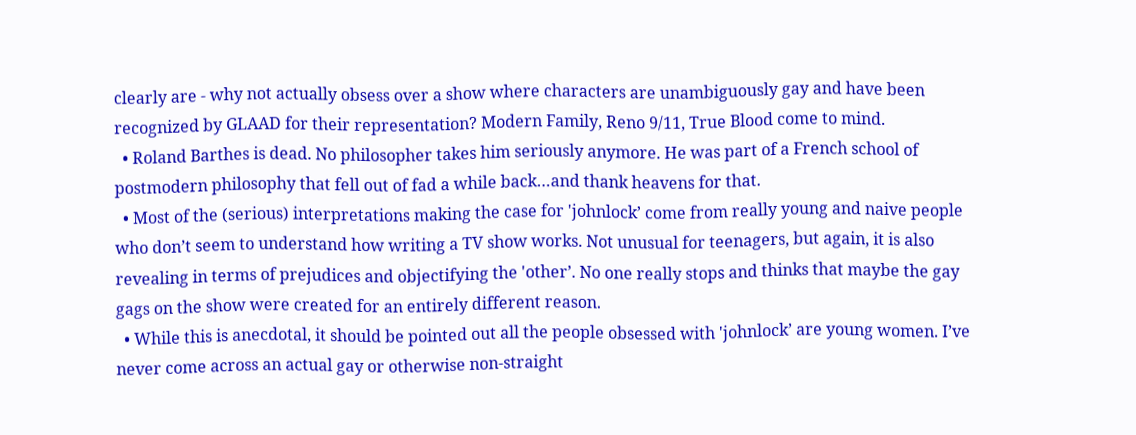clearly are - why not actually obsess over a show where characters are unambiguously gay and have been recognized by GLAAD for their representation? Modern Family, Reno 9/11, True Blood come to mind.
  • Roland Barthes is dead. No philosopher takes him seriously anymore. He was part of a French school of postmodern philosophy that fell out of fad a while back…and thank heavens for that.
  • Most of the (serious) interpretations making the case for 'johnlock’ come from really young and naive people who don’t seem to understand how writing a TV show works. Not unusual for teenagers, but again, it is also revealing in terms of prejudices and objectifying the 'other’. No one really stops and thinks that maybe the gay gags on the show were created for an entirely different reason.
  • While this is anecdotal, it should be pointed out all the people obsessed with 'johnlock’ are young women. I’ve never come across an actual gay or otherwise non-straight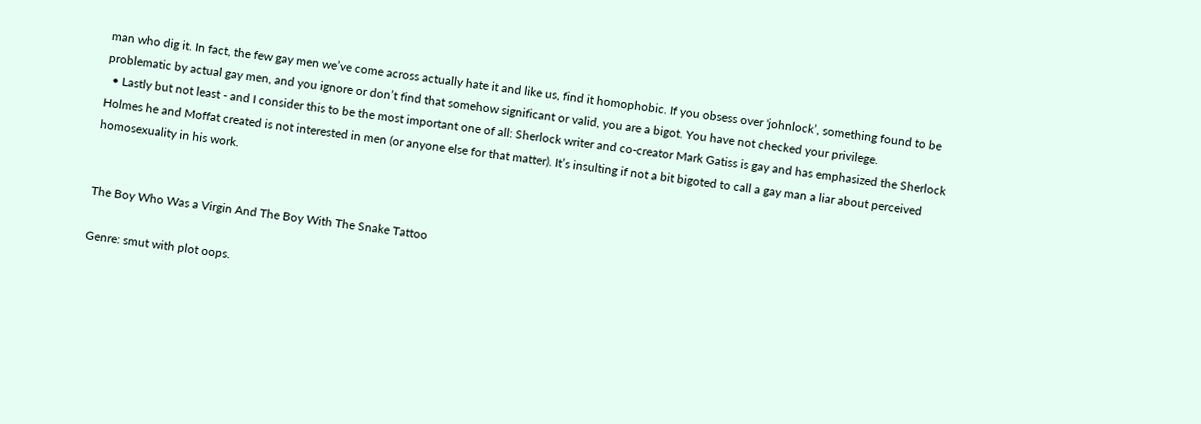man who dig it. In fact, the few gay men we’ve come across actually hate it and like us, find it homophobic. If you obsess over 'johnlock’, something found to be problematic by actual gay men, and you ignore or don’t find that somehow significant or valid, you are a bigot. You have not checked your privilege.
  • Lastly but not least - and I consider this to be the most important one of all: Sherlock writer and co-creator Mark Gatiss is gay and has emphasized the Sherlock Holmes he and Moffat created is not interested in men (or anyone else for that matter). It’s insulting if not a bit bigoted to call a gay man a liar about perceived homosexuality in his work.


The Boy Who Was a Virgin And The Boy With The Snake Tattoo

Genre: smut with plot oops.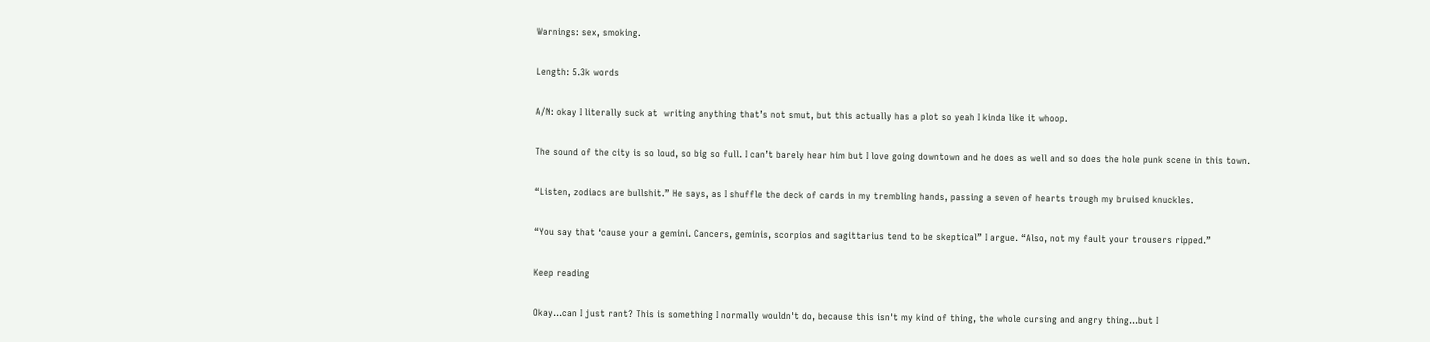Warnings: sex, smoking.

Length: 5.3k words

A/N: okay I literally suck at  writing anything that’s not smut, but this actually has a plot so yeah I kinda like it whoop.

The sound of the city is so loud, so big so full. I can’t barely hear him but I love going downtown and he does as well and so does the hole punk scene in this town.

“Listen, zodiacs are bullshit.” He says, as I shuffle the deck of cards in my trembling hands, passing a seven of hearts trough my bruised knuckles.

“You say that ‘cause your a gemini. Cancers, geminis, scorpios and sagittarius tend to be skeptical” I argue. “Also, not my fault your trousers ripped.”

Keep reading

Okay...can I just rant? This is something I normally wouldn't do, because this isn't my kind of thing, the whole cursing and angry thing...but I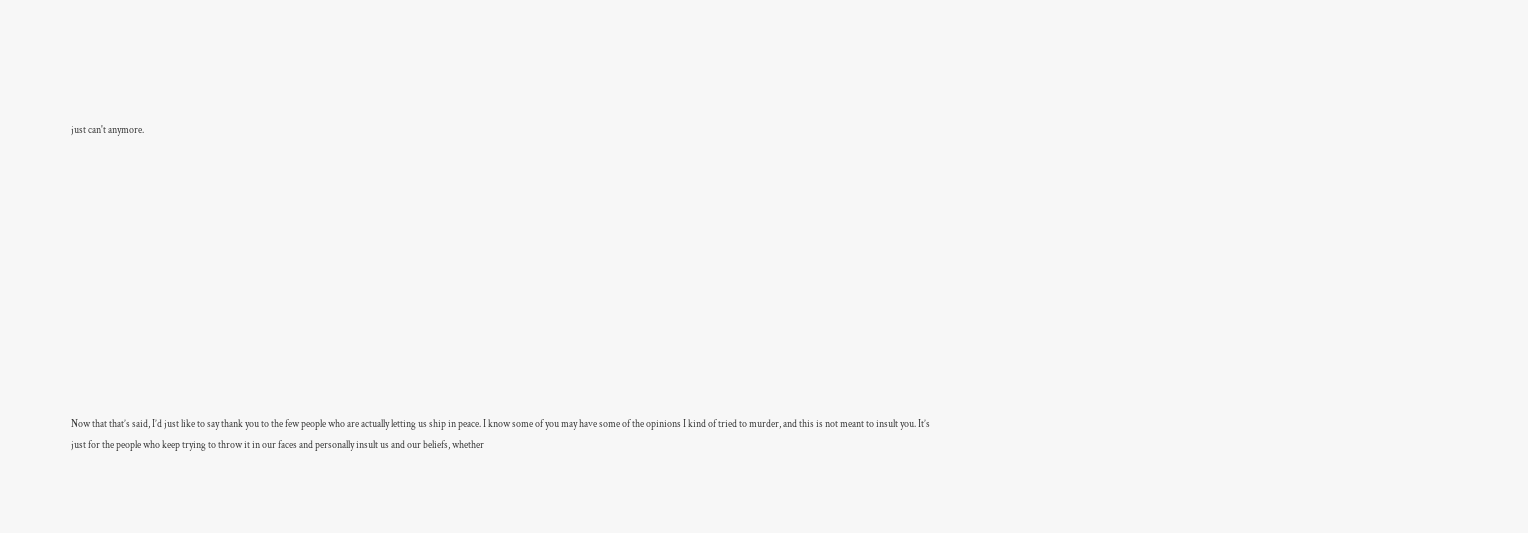just can't anymore.













Now that that’s said, I’d just like to say thank you to the few people who are actually letting us ship in peace. I know some of you may have some of the opinions I kind of tried to murder, and this is not meant to insult you. It’s just for the people who keep trying to throw it in our faces and personally insult us and our beliefs, whether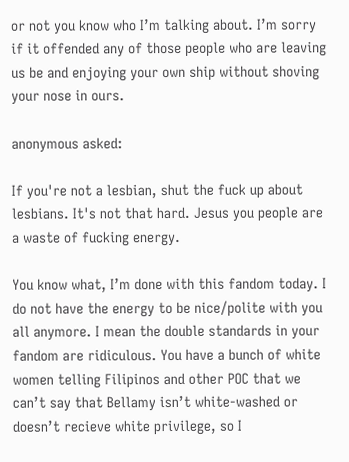or not you know who I’m talking about. I’m sorry if it offended any of those people who are leaving us be and enjoying your own ship without shoving your nose in ours.

anonymous asked:

If you're not a lesbian, shut the fuck up about lesbians. It's not that hard. Jesus you people are a waste of fucking energy.

You know what, I’m done with this fandom today. I do not have the energy to be nice/polite with you all anymore. I mean the double standards in your fandom are ridiculous. You have a bunch of white women telling Filipinos and other POC that we can’t say that Bellamy isn’t white-washed or doesn’t recieve white privilege, so I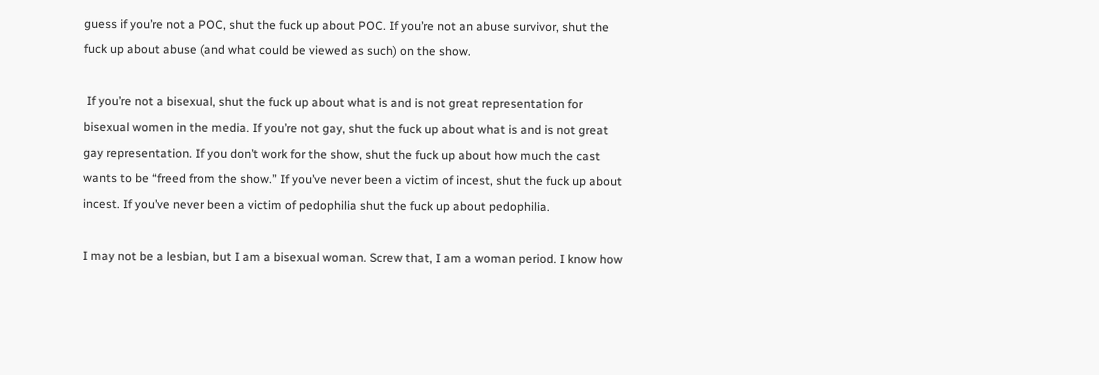guess if you’re not a POC, shut the fuck up about POC. If you’re not an abuse survivor, shut the fuck up about abuse (and what could be viewed as such) on the show.

 If you’re not a bisexual, shut the fuck up about what is and is not great representation for bisexual women in the media. If you’re not gay, shut the fuck up about what is and is not great gay representation. If you don’t work for the show, shut the fuck up about how much the cast wants to be “freed from the show.” If you’ve never been a victim of incest, shut the fuck up about incest. If you’ve never been a victim of pedophilia shut the fuck up about pedophilia.

I may not be a lesbian, but I am a bisexual woman. Screw that, I am a woman period. I know how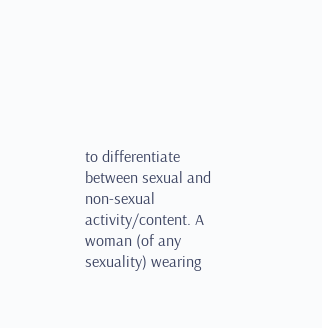to differentiate between sexual and non-sexual activity/content. A woman (of any sexuality) wearing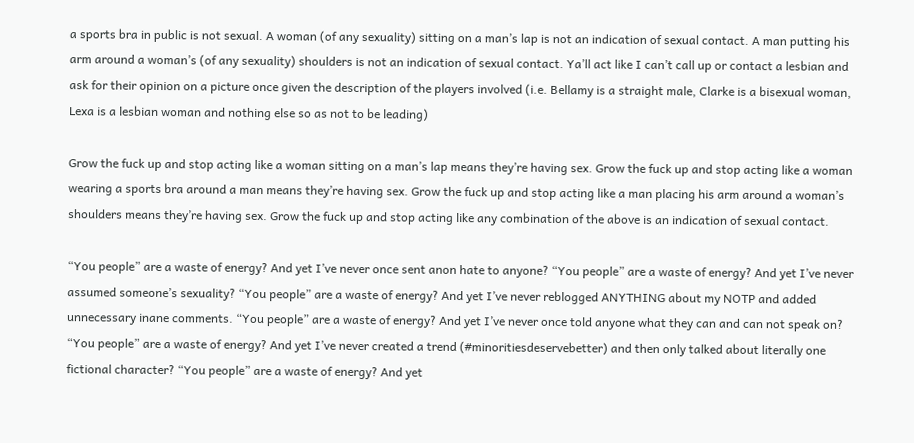a sports bra in public is not sexual. A woman (of any sexuality) sitting on a man’s lap is not an indication of sexual contact. A man putting his arm around a woman’s (of any sexuality) shoulders is not an indication of sexual contact. Ya’ll act like I can’t call up or contact a lesbian and ask for their opinion on a picture once given the description of the players involved (i.e. Bellamy is a straight male, Clarke is a bisexual woman, Lexa is a lesbian woman and nothing else so as not to be leading)

Grow the fuck up and stop acting like a woman sitting on a man’s lap means they’re having sex. Grow the fuck up and stop acting like a woman wearing a sports bra around a man means they’re having sex. Grow the fuck up and stop acting like a man placing his arm around a woman’s shoulders means they’re having sex. Grow the fuck up and stop acting like any combination of the above is an indication of sexual contact.

“You people” are a waste of energy? And yet I’ve never once sent anon hate to anyone? “You people” are a waste of energy? And yet I’ve never assumed someone’s sexuality? “You people” are a waste of energy? And yet I’ve never reblogged ANYTHING about my NOTP and added unnecessary inane comments. “You people” are a waste of energy? And yet I’ve never once told anyone what they can and can not speak on? “You people” are a waste of energy? And yet I’ve never created a trend (#minoritiesdeservebetter) and then only talked about literally one fictional character? “You people” are a waste of energy? And yet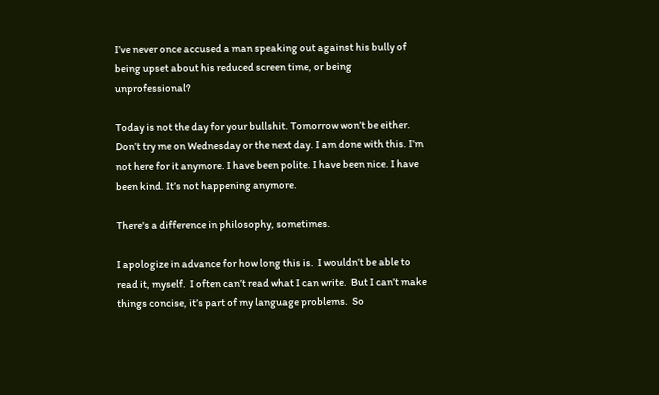I’ve never once accused a man speaking out against his bully of being upset about his reduced screen time, or being unprofessional?

Today is not the day for your bullshit. Tomorrow won’t be either. Don’t try me on Wednesday or the next day. I am done with this. I’m not here for it anymore. I have been polite. I have been nice. I have been kind. It’s not happening anymore.

There's a difference in philosophy, sometimes.

I apologize in advance for how long this is.  I wouldn’t be able to read it, myself.  I often can’t read what I can write.  But I can’t make things concise, it’s part of my language problems.  So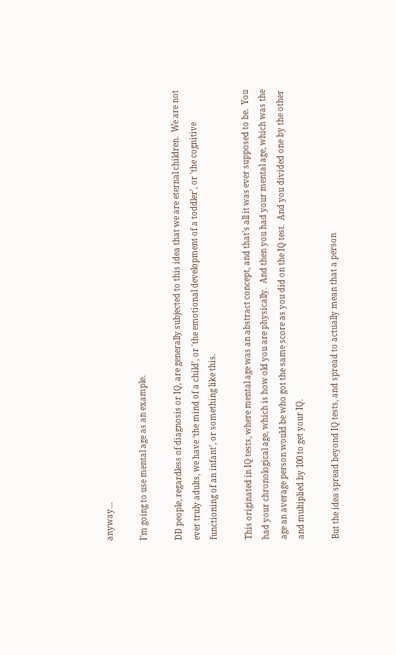anyway…

I’m going to use mental age as an example.

DD people, regardless of diagnosis or IQ, are generally subjected to this idea that we are eternal children.  We are not ever truly adults, we have ‘the mind of a child’, or 'the emotional development of a toddler’, or 'the cognitive functioning of an infant’, or something like this.

This originated in IQ tests, where mental age was an abstract concept, and that’s all it was ever supposed to be.  You had your chronological age, which is how old you are physically.  And then you had your mental age, which was the age an average person would be who got the same score as you did on the IQ test.  And you divided one by the other and multiplied by 100 to get your IQ.

But the idea spread beyond IQ tests, and spread to actually mean that a person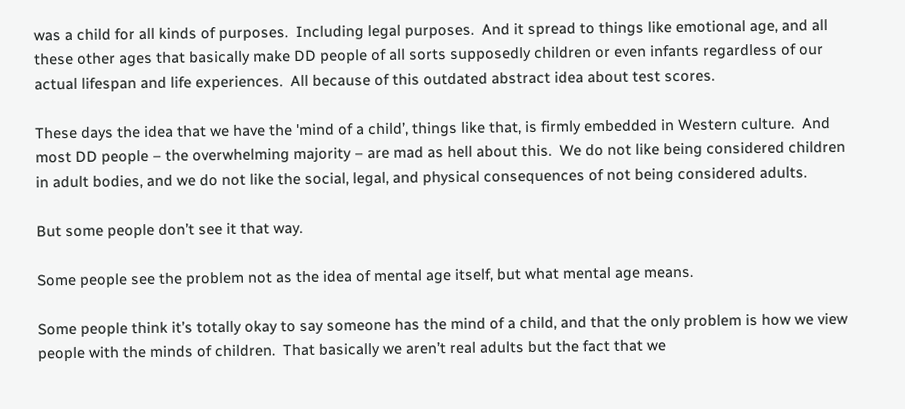was a child for all kinds of purposes.  Including legal purposes.  And it spread to things like emotional age, and all these other ages that basically make DD people of all sorts supposedly children or even infants regardless of our actual lifespan and life experiences.  All because of this outdated abstract idea about test scores.

These days the idea that we have the 'mind of a child’, things like that, is firmly embedded in Western culture.  And most DD people – the overwhelming majority – are mad as hell about this.  We do not like being considered children in adult bodies, and we do not like the social, legal, and physical consequences of not being considered adults.

But some people don’t see it that way.

Some people see the problem not as the idea of mental age itself, but what mental age means.

Some people think it’s totally okay to say someone has the mind of a child, and that the only problem is how we view people with the minds of children.  That basically we aren’t real adults but the fact that we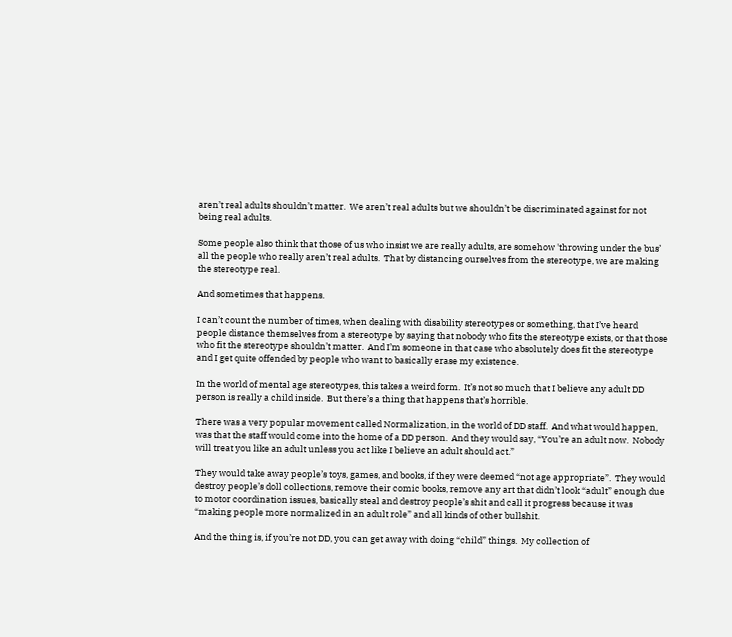aren’t real adults shouldn’t matter.  We aren’t real adults but we shouldn’t be discriminated against for not being real adults.

Some people also think that those of us who insist we are really adults, are somehow 'throwing under the bus’ all the people who really aren’t real adults.  That by distancing ourselves from the stereotype, we are making the stereotype real.

And sometimes that happens.

I can’t count the number of times, when dealing with disability stereotypes or something, that I’ve heard people distance themselves from a stereotype by saying that nobody who fits the stereotype exists, or that those who fit the stereotype shouldn’t matter.  And I’m someone in that case who absolutely does fit the stereotype and I get quite offended by people who want to basically erase my existence.

In the world of mental age stereotypes, this takes a weird form.  It’s not so much that I believe any adult DD person is really a child inside.  But there’s a thing that happens that’s horrible.

There was a very popular movement called Normalization, in the world of DD staff.  And what would happen, was that the staff would come into the home of a DD person.  And they would say, “You’re an adult now.  Nobody will treat you like an adult unless you act like I believe an adult should act.”

They would take away people’s toys, games, and books, if they were deemed “not age appropriate”.  They would destroy people’s doll collections, remove their comic books, remove any art that didn’t look “adult” enough due to motor coordination issues, basically steal and destroy people’s shit and call it progress because it was “making people more normalized in an adult role” and all kinds of other bullshit.

And the thing is, if you’re not DD, you can get away with doing “child” things.  My collection of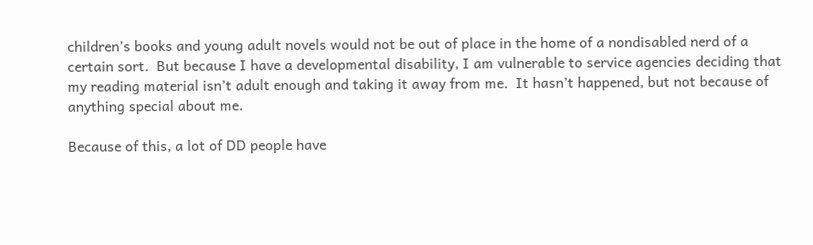children’s books and young adult novels would not be out of place in the home of a nondisabled nerd of a certain sort.  But because I have a developmental disability, I am vulnerable to service agencies deciding that my reading material isn’t adult enough and taking it away from me.  It hasn’t happened, but not because of anything special about me.

Because of this, a lot of DD people have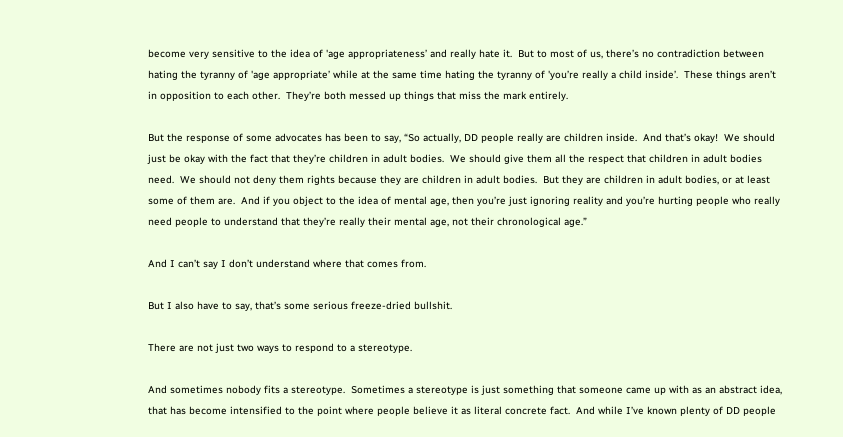become very sensitive to the idea of 'age appropriateness’ and really hate it.  But to most of us, there’s no contradiction between hating the tyranny of 'age appropriate’ while at the same time hating the tyranny of 'you’re really a child inside’.  These things aren’t in opposition to each other.  They’re both messed up things that miss the mark entirely.

But the response of some advocates has been to say, “So actually, DD people really are children inside.  And that’s okay!  We should just be okay with the fact that they’re children in adult bodies.  We should give them all the respect that children in adult bodies need.  We should not deny them rights because they are children in adult bodies.  But they are children in adult bodies, or at least some of them are.  And if you object to the idea of mental age, then you’re just ignoring reality and you’re hurting people who really need people to understand that they’re really their mental age, not their chronological age.”

And I can’t say I don’t understand where that comes from.

But I also have to say, that’s some serious freeze-dried bullshit.

There are not just two ways to respond to a stereotype.

And sometimes nobody fits a stereotype.  Sometimes a stereotype is just something that someone came up with as an abstract idea, that has become intensified to the point where people believe it as literal concrete fact.  And while I’ve known plenty of DD people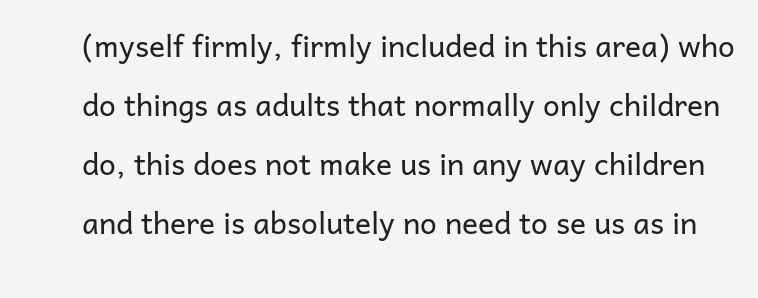(myself firmly, firmly included in this area) who do things as adults that normally only children do, this does not make us in any way children and there is absolutely no need to se us as in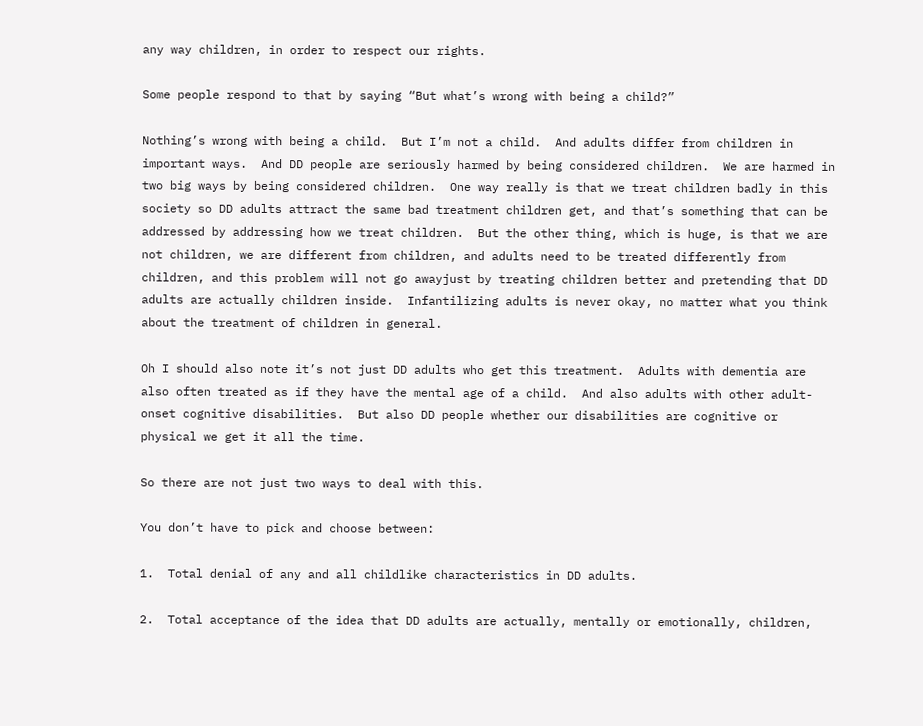any way children, in order to respect our rights.

Some people respond to that by saying “But what’s wrong with being a child?”

Nothing’s wrong with being a child.  But I’m not a child.  And adults differ from children in important ways.  And DD people are seriously harmed by being considered children.  We are harmed in two big ways by being considered children.  One way really is that we treat children badly in this society so DD adults attract the same bad treatment children get, and that’s something that can be addressed by addressing how we treat children.  But the other thing, which is huge, is that we are not children, we are different from children, and adults need to be treated differently from children, and this problem will not go awayjust by treating children better and pretending that DD adults are actually children inside.  Infantilizing adults is never okay, no matter what you think about the treatment of children in general.

Oh I should also note it’s not just DD adults who get this treatment.  Adults with dementia are also often treated as if they have the mental age of a child.  And also adults with other adult-onset cognitive disabilities.  But also DD people whether our disabilities are cognitive or physical we get it all the time.

So there are not just two ways to deal with this.

You don’t have to pick and choose between:

1.  Total denial of any and all childlike characteristics in DD adults.

2.  Total acceptance of the idea that DD adults are actually, mentally or emotionally, children,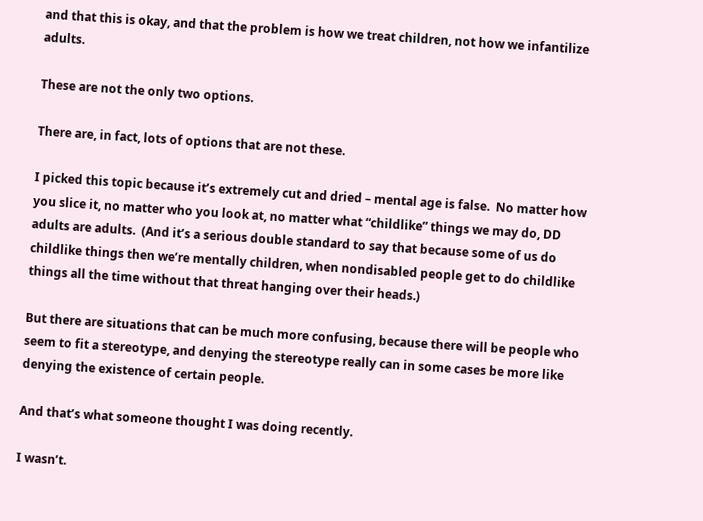and that this is okay, and that the problem is how we treat children, not how we infantilize adults.

These are not the only two options.

There are, in fact, lots of options that are not these.

I picked this topic because it’s extremely cut and dried – mental age is false.  No matter how you slice it, no matter who you look at, no matter what “childlike” things we may do, DD adults are adults.  (And it’s a serious double standard to say that because some of us do childlike things then we’re mentally children, when nondisabled people get to do childlike things all the time without that threat hanging over their heads.)

But there are situations that can be much more confusing, because there will be people who seem to fit a stereotype, and denying the stereotype really can in some cases be more like denying the existence of certain people.

And that’s what someone thought I was doing recently.

I wasn’t.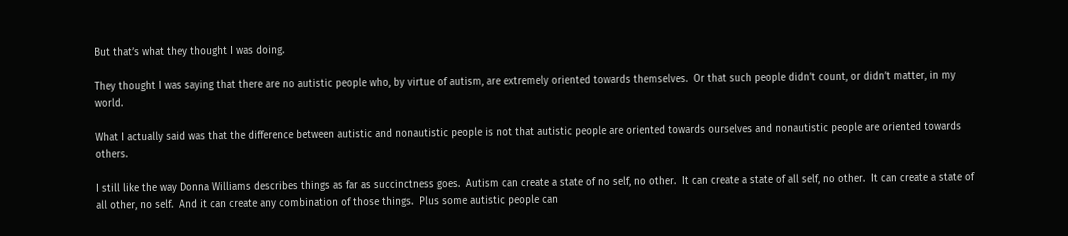But that’s what they thought I was doing.

They thought I was saying that there are no autistic people who, by virtue of autism, are extremely oriented towards themselves.  Or that such people didn’t count, or didn’t matter, in my world.

What I actually said was that the difference between autistic and nonautistic people is not that autistic people are oriented towards ourselves and nonautistic people are oriented towards others.

I still like the way Donna Williams describes things as far as succinctness goes.  Autism can create a state of no self, no other.  It can create a state of all self, no other.  It can create a state of all other, no self.  And it can create any combination of those things.  Plus some autistic people can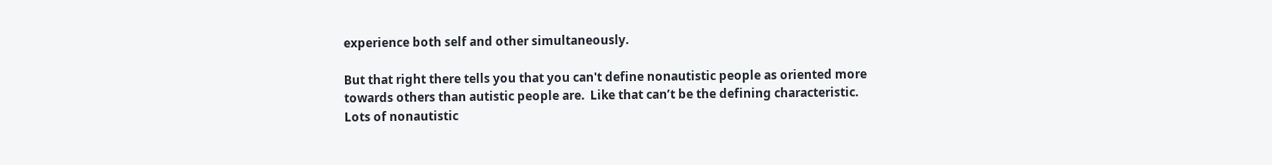experience both self and other simultaneously.

But that right there tells you that you can't define nonautistic people as oriented more towards others than autistic people are.  Like that can’t be the defining characteristic.  Lots of nonautistic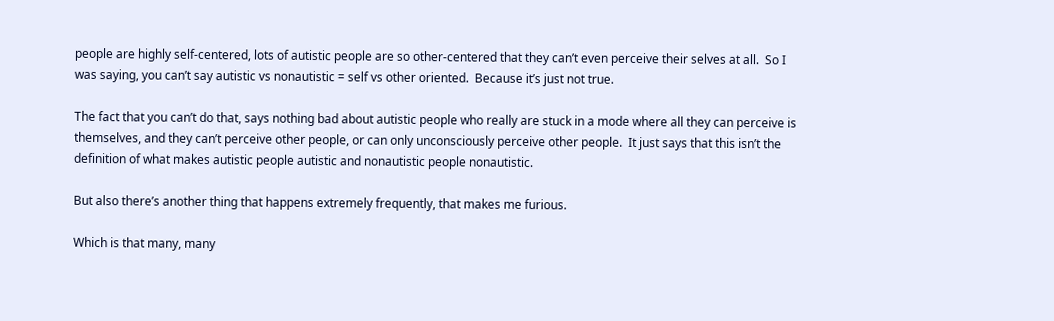people are highly self-centered, lots of autistic people are so other-centered that they can’t even perceive their selves at all.  So I was saying, you can’t say autistic vs nonautistic = self vs other oriented.  Because it’s just not true.

The fact that you can’t do that, says nothing bad about autistic people who really are stuck in a mode where all they can perceive is themselves, and they can’t perceive other people, or can only unconsciously perceive other people.  It just says that this isn’t the definition of what makes autistic people autistic and nonautistic people nonautistic.

But also there’s another thing that happens extremely frequently, that makes me furious.

Which is that many, many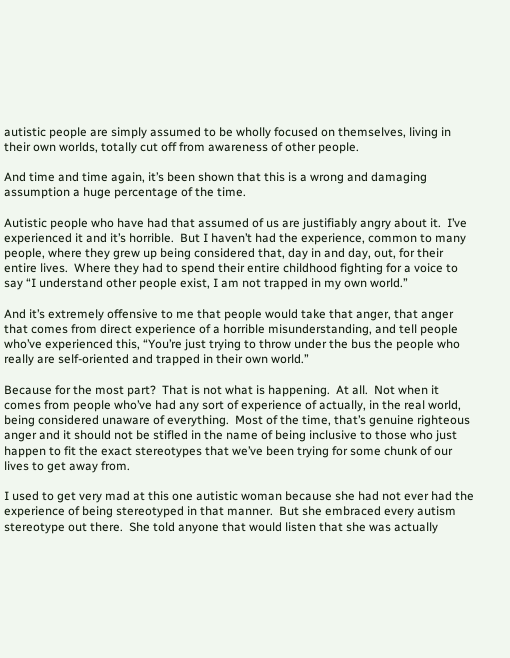autistic people are simply assumed to be wholly focused on themselves, living in their own worlds, totally cut off from awareness of other people.

And time and time again, it’s been shown that this is a wrong and damaging assumption a huge percentage of the time.

Autistic people who have had that assumed of us are justifiably angry about it.  I’ve experienced it and it’s horrible.  But I haven’t had the experience, common to many people, where they grew up being considered that, day in and day, out, for their entire lives.  Where they had to spend their entire childhood fighting for a voice to say “I understand other people exist, I am not trapped in my own world.”

And it’s extremely offensive to me that people would take that anger, that anger that comes from direct experience of a horrible misunderstanding, and tell people who’ve experienced this, “You’re just trying to throw under the bus the people who really are self-oriented and trapped in their own world.”

Because for the most part?  That is not what is happening.  At all.  Not when it comes from people who’ve had any sort of experience of actually, in the real world, being considered unaware of everything.  Most of the time, that’s genuine righteous anger and it should not be stifled in the name of being inclusive to those who just happen to fit the exact stereotypes that we’ve been trying for some chunk of our lives to get away from.

I used to get very mad at this one autistic woman because she had not ever had the experience of being stereotyped in that manner.  But she embraced every autism stereotype out there.  She told anyone that would listen that she was actually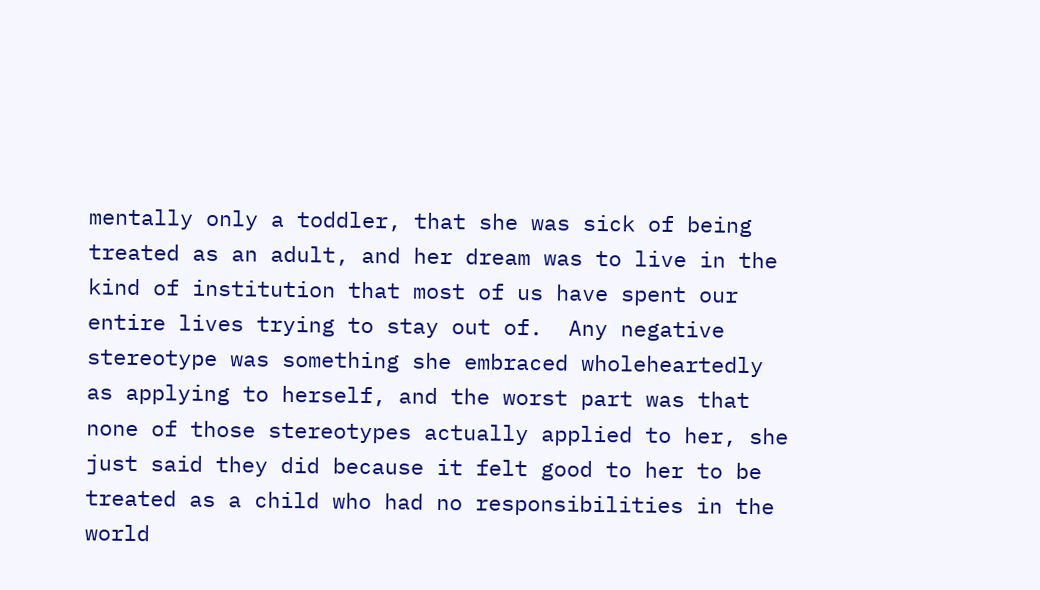mentally only a toddler, that she was sick of being treated as an adult, and her dream was to live in the kind of institution that most of us have spent our entire lives trying to stay out of.  Any negative stereotype was something she embraced wholeheartedly as applying to herself, and the worst part was that none of those stereotypes actually applied to her, she just said they did because it felt good to her to be treated as a child who had no responsibilities in the world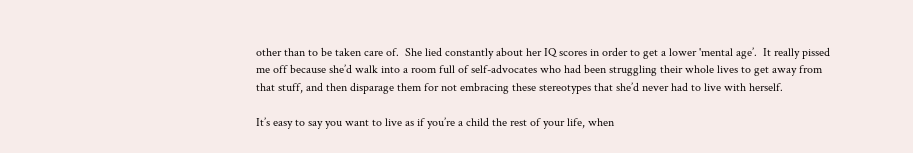other than to be taken care of.  She lied constantly about her IQ scores in order to get a lower 'mental age’.  It really pissed me off because she’d walk into a room full of self-advocates who had been struggling their whole lives to get away from that stuff, and then disparage them for not embracing these stereotypes that she’d never had to live with herself.

It’s easy to say you want to live as if you’re a child the rest of your life, when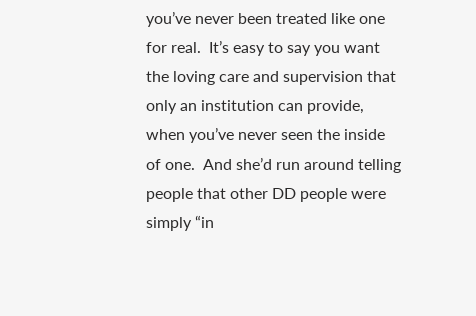you’ve never been treated like one for real.  It’s easy to say you want the loving care and supervision that only an institution can provide, when you’ve never seen the inside of one.  And she’d run around telling people that other DD people were simply “in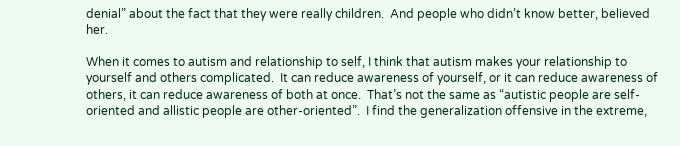denial” about the fact that they were really children.  And people who didn’t know better, believed her.

When it comes to autism and relationship to self, I think that autism makes your relationship to yourself and others complicated.  It can reduce awareness of yourself, or it can reduce awareness of others, it can reduce awareness of both at once.  That’s not the same as “autistic people are self-oriented and allistic people are other-oriented”.  I find the generalization offensive in the extreme,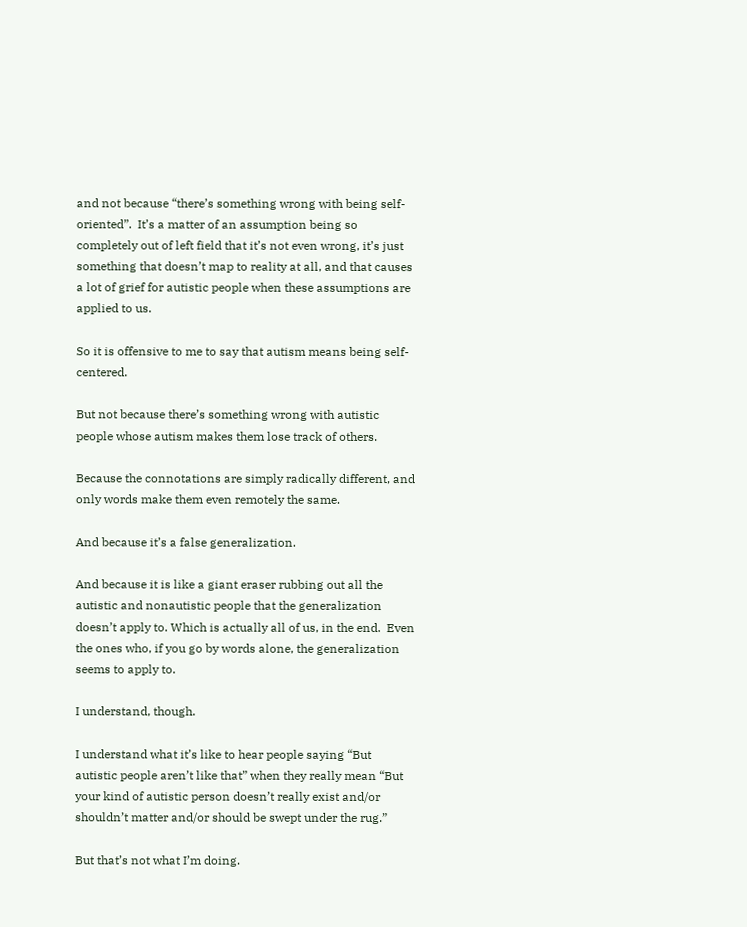and not because “there’s something wrong with being self-oriented”.  It’s a matter of an assumption being so completely out of left field that it’s not even wrong, it’s just something that doesn’t map to reality at all, and that causes a lot of grief for autistic people when these assumptions are applied to us.

So it is offensive to me to say that autism means being self-centered.

But not because there’s something wrong with autistic people whose autism makes them lose track of others.

Because the connotations are simply radically different, and only words make them even remotely the same.

And because it’s a false generalization.

And because it is like a giant eraser rubbing out all the autistic and nonautistic people that the generalization doesn’t apply to. Which is actually all of us, in the end.  Even the ones who, if you go by words alone, the generalization seems to apply to.

I understand, though.

I understand what it’s like to hear people saying “But autistic people aren’t like that” when they really mean “But your kind of autistic person doesn’t really exist and/or shouldn’t matter and/or should be swept under the rug.”

But that’s not what I’m doing.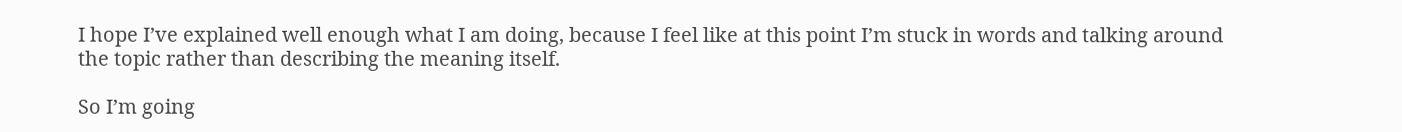I hope I’ve explained well enough what I am doing, because I feel like at this point I’m stuck in words and talking around the topic rather than describing the meaning itself.

So I’m going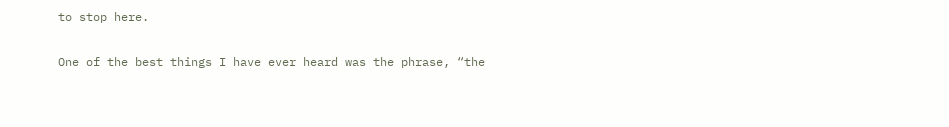to stop here.

One of the best things I have ever heard was the phrase, “the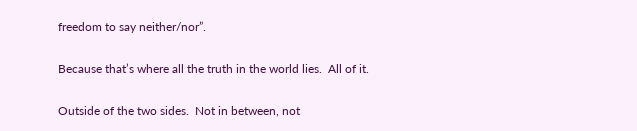freedom to say neither/nor”.

Because that’s where all the truth in the world lies.  All of it.

Outside of the two sides.  Not in between, not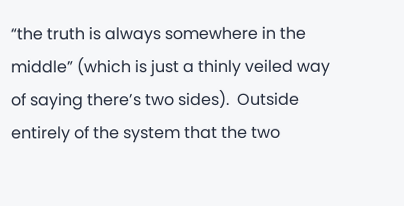“the truth is always somewhere in the middle” (which is just a thinly veiled way of saying there’s two sides).  Outside entirely of the system that the two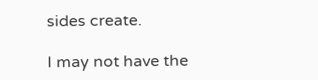sides create.

I may not have the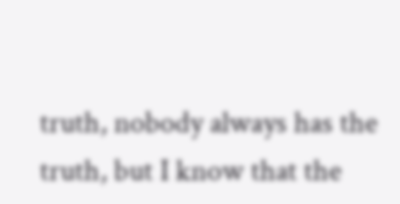truth, nobody always has the truth, but I know that the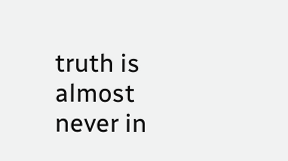truth is almost never in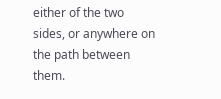either of the two sides, or anywhere on the path between them.